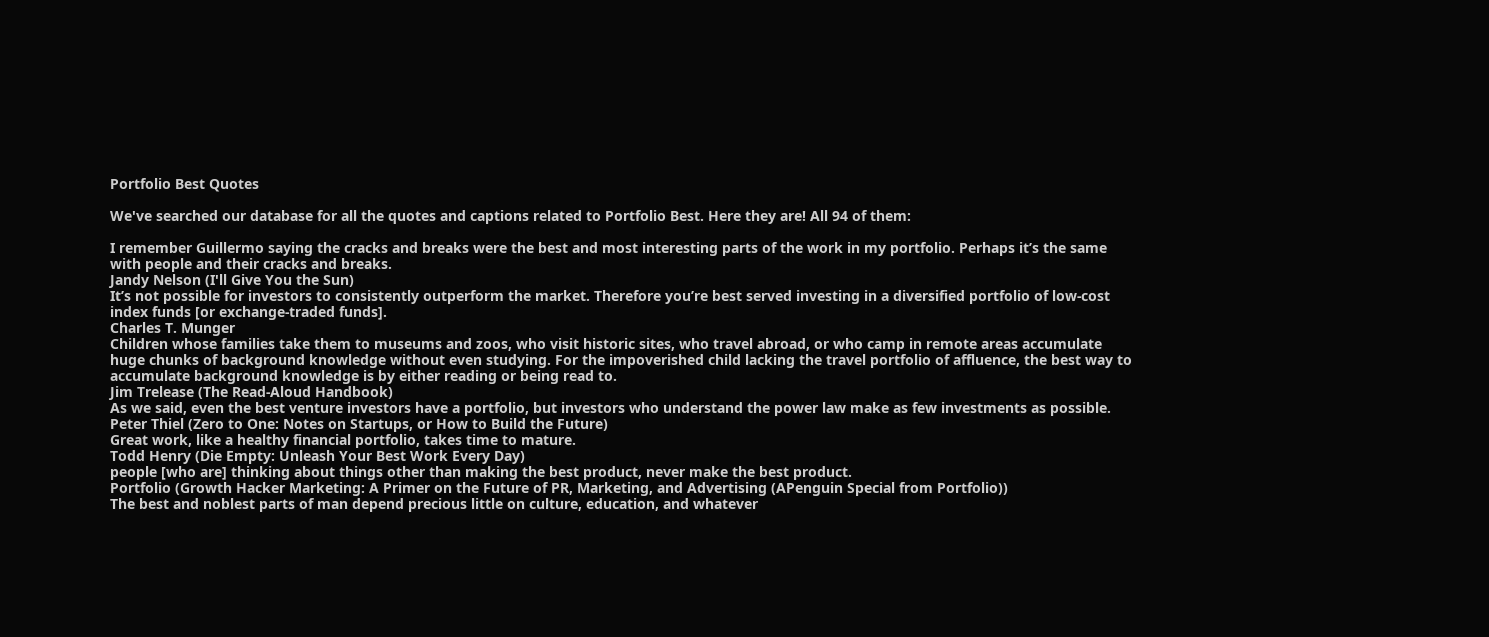Portfolio Best Quotes

We've searched our database for all the quotes and captions related to Portfolio Best. Here they are! All 94 of them:

I remember Guillermo saying the cracks and breaks were the best and most interesting parts of the work in my portfolio. Perhaps it’s the same with people and their cracks and breaks.
Jandy Nelson (I'll Give You the Sun)
It’s not possible for investors to consistently outperform the market. Therefore you’re best served investing in a diversified portfolio of low-cost index funds [or exchange-traded funds].
Charles T. Munger
Children whose families take them to museums and zoos, who visit historic sites, who travel abroad, or who camp in remote areas accumulate huge chunks of background knowledge without even studying. For the impoverished child lacking the travel portfolio of affluence, the best way to accumulate background knowledge is by either reading or being read to.
Jim Trelease (The Read-Aloud Handbook)
As we said, even the best venture investors have a portfolio, but investors who understand the power law make as few investments as possible.
Peter Thiel (Zero to One: Notes on Startups, or How to Build the Future)
Great work, like a healthy financial portfolio, takes time to mature.
Todd Henry (Die Empty: Unleash Your Best Work Every Day)
people [who are] thinking about things other than making the best product, never make the best product.
Portfolio (Growth Hacker Marketing: A Primer on the Future of PR, Marketing, and Advertising (APenguin Special from Portfolio))
The best and noblest parts of man depend precious little on culture, education, and whatever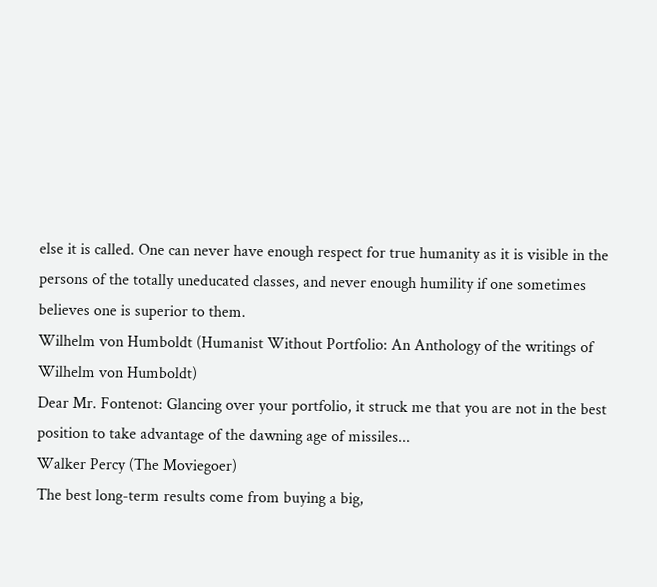else it is called. One can never have enough respect for true humanity as it is visible in the persons of the totally uneducated classes, and never enough humility if one sometimes believes one is superior to them.
Wilhelm von Humboldt (Humanist Without Portfolio: An Anthology of the writings of Wilhelm von Humboldt)
Dear Mr. Fontenot: Glancing over your portfolio, it struck me that you are not in the best position to take advantage of the dawning age of missiles...
Walker Percy (The Moviegoer)
The best long-term results come from buying a big,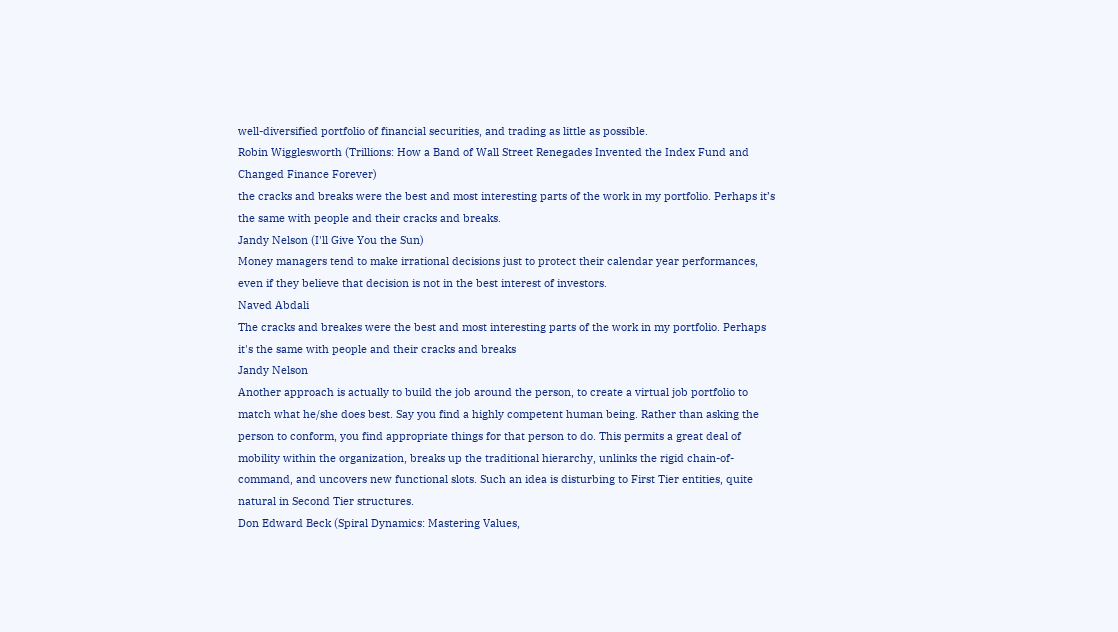well-diversified portfolio of financial securities, and trading as little as possible.
Robin Wigglesworth (Trillions: How a Band of Wall Street Renegades Invented the Index Fund and Changed Finance Forever)
the cracks and breaks were the best and most interesting parts of the work in my portfolio. Perhaps it’s the same with people and their cracks and breaks.
Jandy Nelson (I'll Give You the Sun)
Money managers tend to make irrational decisions just to protect their calendar year performances, even if they believe that decision is not in the best interest of investors.
Naved Abdali
The cracks and breakes were the best and most interesting parts of the work in my portfolio. Perhaps it's the same with people and their cracks and breaks
Jandy Nelson
Another approach is actually to build the job around the person, to create a virtual job portfolio to match what he/she does best. Say you find a highly competent human being. Rather than asking the person to conform, you find appropriate things for that person to do. This permits a great deal of mobility within the organization, breaks up the traditional hierarchy, unlinks the rigid chain-of-command, and uncovers new functional slots. Such an idea is disturbing to First Tier entities, quite natural in Second Tier structures.
Don Edward Beck (Spiral Dynamics: Mastering Values,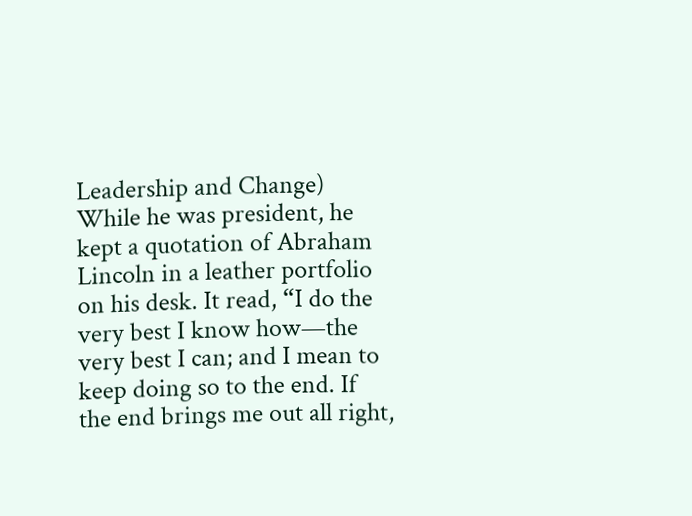Leadership and Change)
While he was president, he kept a quotation of Abraham Lincoln in a leather portfolio on his desk. It read, “I do the very best I know how—the very best I can; and I mean to keep doing so to the end. If the end brings me out all right,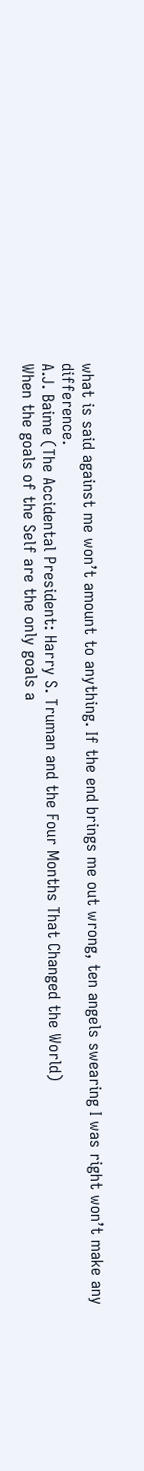what is said against me won’t amount to anything. If the end brings me out wrong, ten angels swearing I was right won’t make any difference.
A.J. Baime (The Accidental President: Harry S. Truman and the Four Months That Changed the World)
When the goals of the Self are the only goals a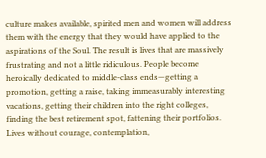culture makes available, spirited men and women will address them with the energy that they would have applied to the aspirations of the Soul. The result is lives that are massively frustrating and not a little ridiculous. People become heroically dedicated to middle-class ends—getting a promotion, getting a raise, taking immeasurably interesting vacations, getting their children into the right colleges, finding the best retirement spot, fattening their portfolios. Lives without courage, contemplation,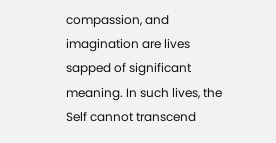compassion, and imagination are lives sapped of significant meaning. In such lives, the Self cannot transcend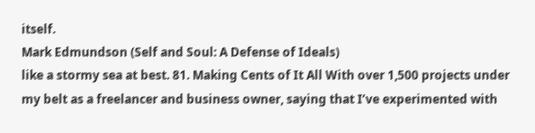itself.
Mark Edmundson (Self and Soul: A Defense of Ideals)
like a stormy sea at best. 81. Making Cents of It All With over 1,500 projects under my belt as a freelancer and business owner, saying that I’ve experimented with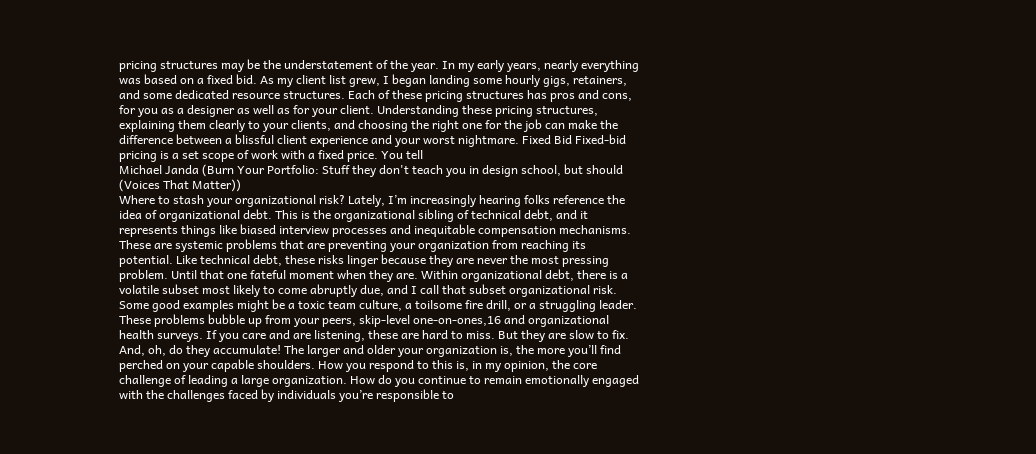pricing structures may be the understatement of the year. In my early years, nearly everything was based on a fixed bid. As my client list grew, I began landing some hourly gigs, retainers, and some dedicated resource structures. Each of these pricing structures has pros and cons, for you as a designer as well as for your client. Understanding these pricing structures, explaining them clearly to your clients, and choosing the right one for the job can make the difference between a blissful client experience and your worst nightmare. Fixed Bid Fixed-bid pricing is a set scope of work with a fixed price. You tell
Michael Janda (Burn Your Portfolio: Stuff they don't teach you in design school, but should (Voices That Matter))
Where to stash your organizational risk? Lately, I’m increasingly hearing folks reference the idea of organizational debt. This is the organizational sibling of technical debt, and it represents things like biased interview processes and inequitable compensation mechanisms. These are systemic problems that are preventing your organization from reaching its potential. Like technical debt, these risks linger because they are never the most pressing problem. Until that one fateful moment when they are. Within organizational debt, there is a volatile subset most likely to come abruptly due, and I call that subset organizational risk. Some good examples might be a toxic team culture, a toilsome fire drill, or a struggling leader. These problems bubble up from your peers, skip-level one-on-ones,16 and organizational health surveys. If you care and are listening, these are hard to miss. But they are slow to fix. And, oh, do they accumulate! The larger and older your organization is, the more you’ll find perched on your capable shoulders. How you respond to this is, in my opinion, the core challenge of leading a large organization. How do you continue to remain emotionally engaged with the challenges faced by individuals you’re responsible to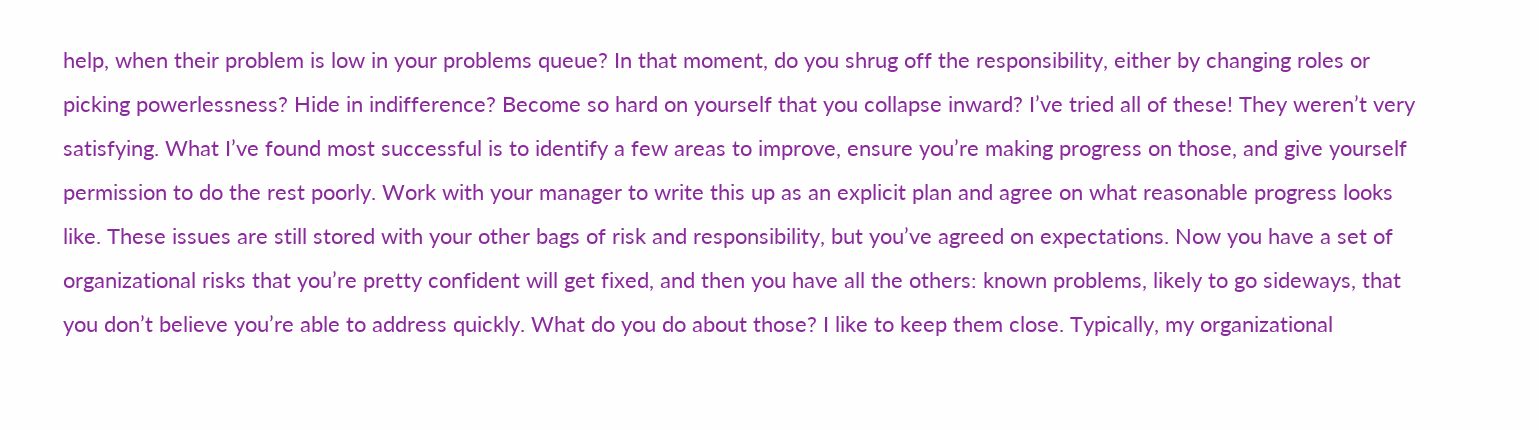help, when their problem is low in your problems queue? In that moment, do you shrug off the responsibility, either by changing roles or picking powerlessness? Hide in indifference? Become so hard on yourself that you collapse inward? I’ve tried all of these! They weren’t very satisfying. What I’ve found most successful is to identify a few areas to improve, ensure you’re making progress on those, and give yourself permission to do the rest poorly. Work with your manager to write this up as an explicit plan and agree on what reasonable progress looks like. These issues are still stored with your other bags of risk and responsibility, but you’ve agreed on expectations. Now you have a set of organizational risks that you’re pretty confident will get fixed, and then you have all the others: known problems, likely to go sideways, that you don’t believe you’re able to address quickly. What do you do about those? I like to keep them close. Typically, my organizational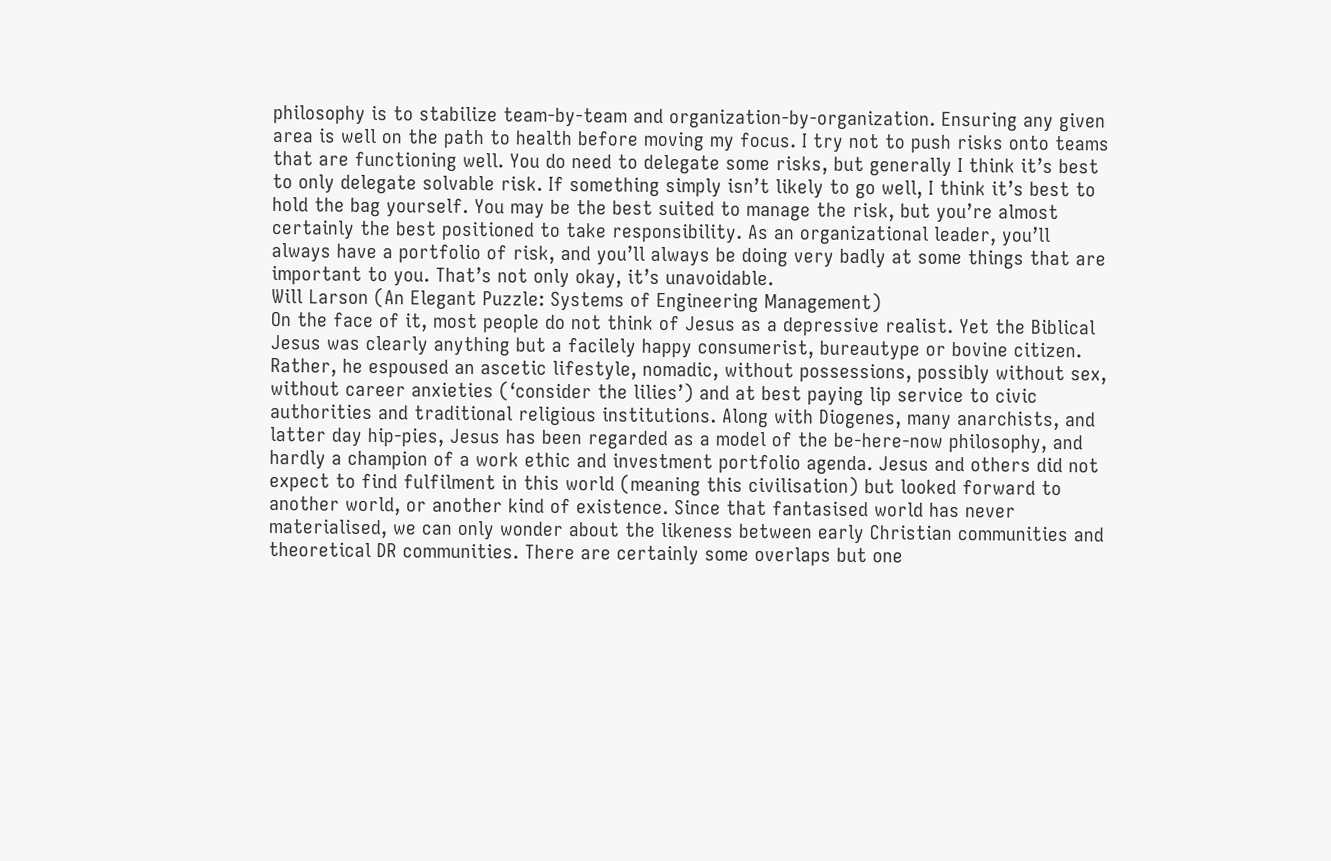philosophy is to stabilize team-by-team and organization-by-organization. Ensuring any given area is well on the path to health before moving my focus. I try not to push risks onto teams that are functioning well. You do need to delegate some risks, but generally I think it’s best to only delegate solvable risk. If something simply isn’t likely to go well, I think it’s best to hold the bag yourself. You may be the best suited to manage the risk, but you’re almost certainly the best positioned to take responsibility. As an organizational leader, you’ll always have a portfolio of risk, and you’ll always be doing very badly at some things that are important to you. That’s not only okay, it’s unavoidable.
Will Larson (An Elegant Puzzle: Systems of Engineering Management)
On the face of it, most people do not think of Jesus as a depressive realist. Yet the Biblical Jesus was clearly anything but a facilely happy consumerist, bureautype or bovine citizen. Rather, he espoused an ascetic lifestyle, nomadic, without possessions, possibly without sex, without career anxieties (‘consider the lilies’) and at best paying lip service to civic authorities and traditional religious institutions. Along with Diogenes, many anarchists, and latter day hip-pies, Jesus has been regarded as a model of the be-here-now philosophy, and hardly a champion of a work ethic and investment portfolio agenda. Jesus and others did not expect to find fulfilment in this world (meaning this civilisation) but looked forward to another world, or another kind of existence. Since that fantasised world has never materialised, we can only wonder about the likeness between early Christian communities and theoretical DR communities. There are certainly some overlaps but one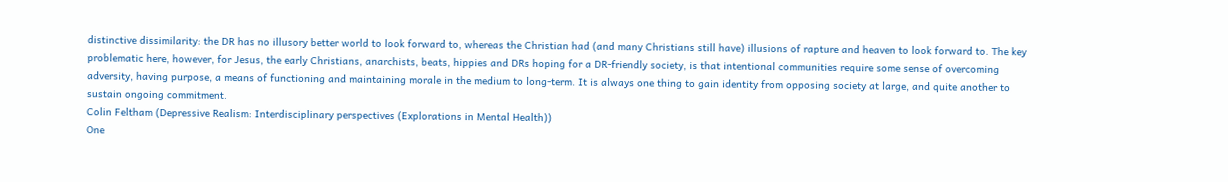distinctive dissimilarity: the DR has no illusory better world to look forward to, whereas the Christian had (and many Christians still have) illusions of rapture and heaven to look forward to. The key problematic here, however, for Jesus, the early Christians, anarchists, beats, hippies and DRs hoping for a DR-friendly society, is that intentional communities require some sense of overcoming adversity, having purpose, a means of functioning and maintaining morale in the medium to long-term. It is always one thing to gain identity from opposing society at large, and quite another to sustain ongoing commitment.
Colin Feltham (Depressive Realism: Interdisciplinary perspectives (Explorations in Mental Health))
One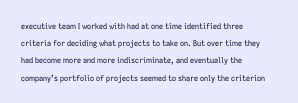executive team I worked with had at one time identified three criteria for deciding what projects to take on. But over time they had become more and more indiscriminate, and eventually the company’s portfolio of projects seemed to share only the criterion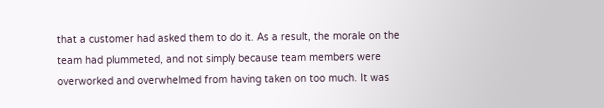that a customer had asked them to do it. As a result, the morale on the team had plummeted, and not simply because team members were overworked and overwhelmed from having taken on too much. It was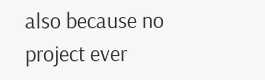also because no project ever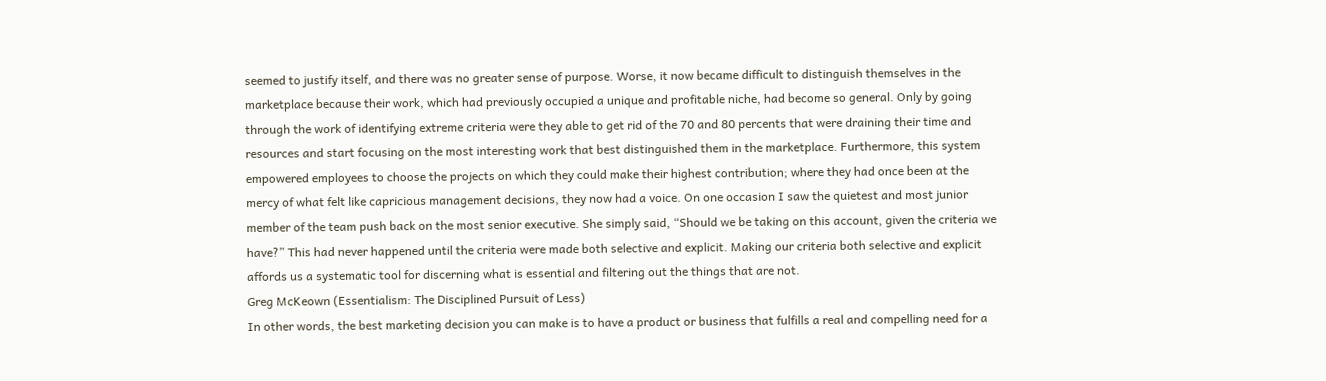seemed to justify itself, and there was no greater sense of purpose. Worse, it now became difficult to distinguish themselves in the marketplace because their work, which had previously occupied a unique and profitable niche, had become so general. Only by going through the work of identifying extreme criteria were they able to get rid of the 70 and 80 percents that were draining their time and resources and start focusing on the most interesting work that best distinguished them in the marketplace. Furthermore, this system empowered employees to choose the projects on which they could make their highest contribution; where they had once been at the mercy of what felt like capricious management decisions, they now had a voice. On one occasion I saw the quietest and most junior member of the team push back on the most senior executive. She simply said, “Should we be taking on this account, given the criteria we have?” This had never happened until the criteria were made both selective and explicit. Making our criteria both selective and explicit affords us a systematic tool for discerning what is essential and filtering out the things that are not.
Greg McKeown (Essentialism: The Disciplined Pursuit of Less)
In other words, the best marketing decision you can make is to have a product or business that fulfills a real and compelling need for a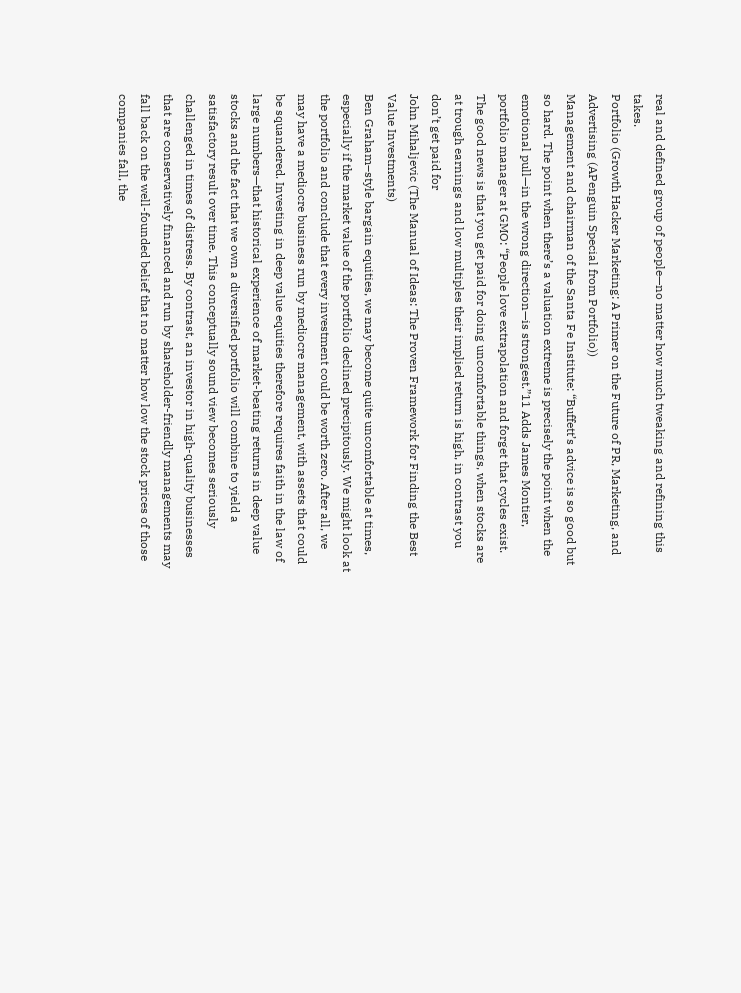real and defined group of people—no matter how much tweaking and refining this takes.
Portfolio (Growth Hacker Marketing: A Primer on the Future of PR, Marketing, and Advertising (APenguin Special from Portfolio))
Management and chairman of the Santa Fe Institute: “Buffett’s advice is so good but so hard. The point when there’s a valuation extreme is precisely the point when the emotional pull—in the wrong direction—is strongest.”11 Adds James Montier, portfolio manager at GMO: “People love extrapolation and forget that cycles exist. The good news is that you get paid for doing uncomfortable things, when stocks are at trough earnings and low multiples their implied return is high, in contrast you don’t get paid for
John Mihaljevic (The Manual of Ideas: The Proven Framework for Finding the Best Value Investments)
Ben Graham–style bargain equities, we may become quite uncomfortable at times, especially if the market value of the portfolio declined precipitously. We might look at the portfolio and conclude that every investment could be worth zero. After all, we may have a mediocre business run by mediocre management, with assets that could be squandered. Investing in deep value equities therefore requires faith in the law of large numbers—that historical experience of market-beating returns in deep value stocks and the fact that we own a diversified portfolio will combine to yield a satisfactory result over time. This conceptually sound view becomes seriously challenged in times of distress. By contrast, an investor in high-quality businesses that are conservatively financed and run by shareholder-friendly managements may fall back on the well-founded belief that no matter how low the stock prices of those companies fall, the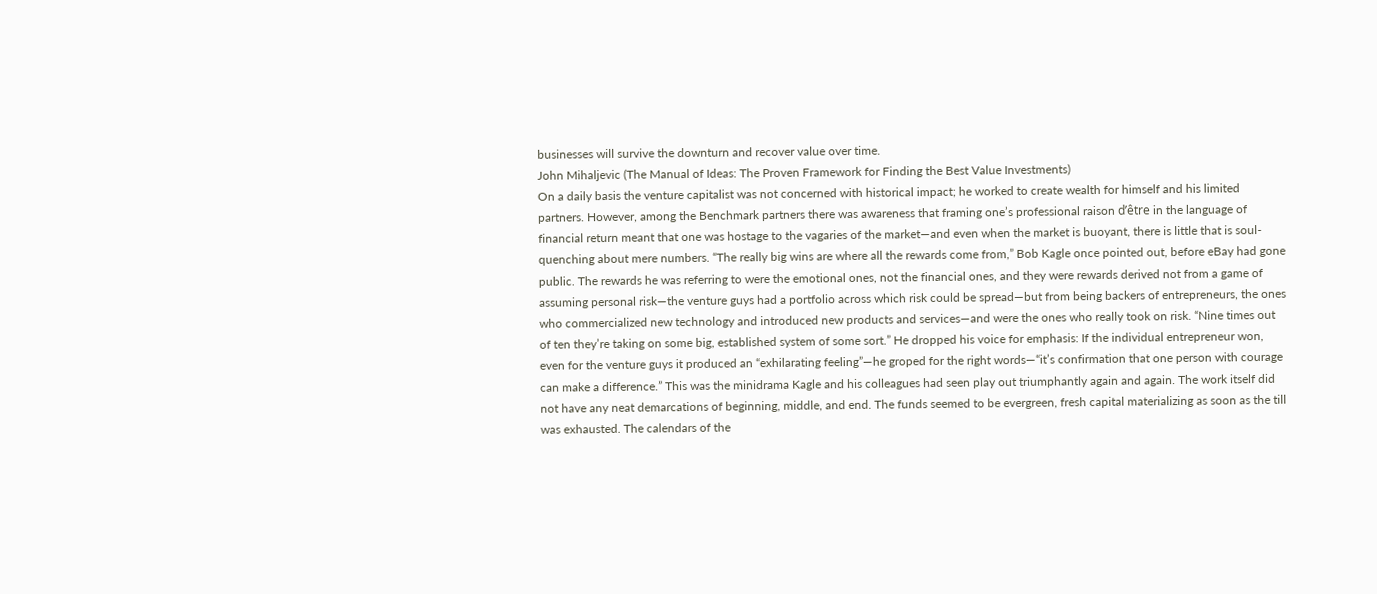businesses will survive the downturn and recover value over time.
John Mihaljevic (The Manual of Ideas: The Proven Framework for Finding the Best Value Investments)
On a daily basis the venture capitalist was not concerned with historical impact; he worked to create wealth for himself and his limited partners. However, among the Benchmark partners there was awareness that framing one’s professional raison d’être in the language of financial return meant that one was hostage to the vagaries of the market—and even when the market is buoyant, there is little that is soul-quenching about mere numbers. “The really big wins are where all the rewards come from,” Bob Kagle once pointed out, before eBay had gone public. The rewards he was referring to were the emotional ones, not the financial ones, and they were rewards derived not from a game of assuming personal risk—the venture guys had a portfolio across which risk could be spread—but from being backers of entrepreneurs, the ones who commercialized new technology and introduced new products and services—and were the ones who really took on risk. “Nine times out of ten they’re taking on some big, established system of some sort.” He dropped his voice for emphasis: If the individual entrepreneur won, even for the venture guys it produced an “exhilarating feeling”—he groped for the right words—“it’s confirmation that one person with courage can make a difference.” This was the minidrama Kagle and his colleagues had seen play out triumphantly again and again. The work itself did not have any neat demarcations of beginning, middle, and end. The funds seemed to be evergreen, fresh capital materializing as soon as the till was exhausted. The calendars of the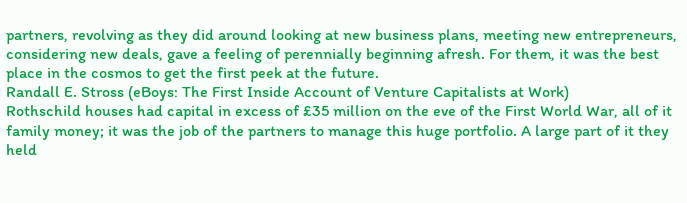partners, revolving as they did around looking at new business plans, meeting new entrepreneurs, considering new deals, gave a feeling of perennially beginning afresh. For them, it was the best place in the cosmos to get the first peek at the future.
Randall E. Stross (eBoys: The First Inside Account of Venture Capitalists at Work)
Rothschild houses had capital in excess of £35 million on the eve of the First World War, all of it family money; it was the job of the partners to manage this huge portfolio. A large part of it they held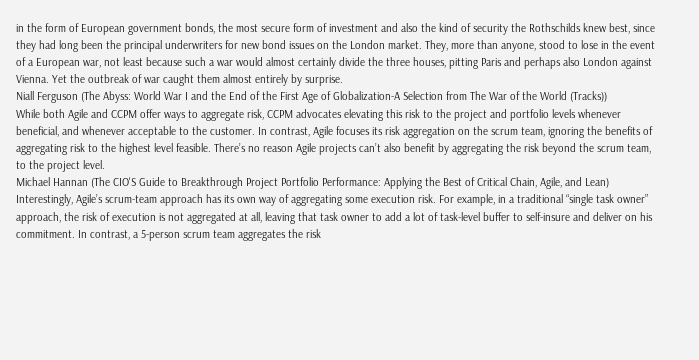in the form of European government bonds, the most secure form of investment and also the kind of security the Rothschilds knew best, since they had long been the principal underwriters for new bond issues on the London market. They, more than anyone, stood to lose in the event of a European war, not least because such a war would almost certainly divide the three houses, pitting Paris and perhaps also London against Vienna. Yet the outbreak of war caught them almost entirely by surprise.
Niall Ferguson (The Abyss: World War I and the End of the First Age of Globalization-A Selection from The War of the World (Tracks))
While both Agile and CCPM offer ways to aggregate risk, CCPM advocates elevating this risk to the project and portfolio levels whenever beneficial, and whenever acceptable to the customer. In contrast, Agile focuses its risk aggregation on the scrum team, ignoring the benefits of aggregating risk to the highest level feasible. There’s no reason Agile projects can’t also benefit by aggregating the risk beyond the scrum team, to the project level.
Michael Hannan (The CIO'S Guide to Breakthrough Project Portfolio Performance: Applying the Best of Critical Chain, Agile, and Lean)
Interestingly, Agile’s scrum-team approach has its own way of aggregating some execution risk. For example, in a traditional “single task owner” approach, the risk of execution is not aggregated at all, leaving that task owner to add a lot of task-level buffer to self-insure and deliver on his commitment. In contrast, a 5-person scrum team aggregates the risk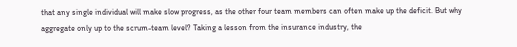that any single individual will make slow progress, as the other four team members can often make up the deficit. But why aggregate only up to the scrum-team level? Taking a lesson from the insurance industry, the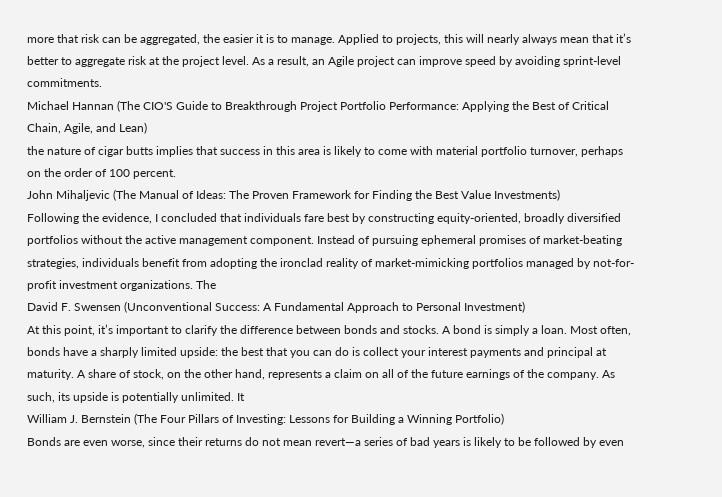more that risk can be aggregated, the easier it is to manage. Applied to projects, this will nearly always mean that it’s better to aggregate risk at the project level. As a result, an Agile project can improve speed by avoiding sprint-level commitments.
Michael Hannan (The CIO'S Guide to Breakthrough Project Portfolio Performance: Applying the Best of Critical Chain, Agile, and Lean)
the nature of cigar butts implies that success in this area is likely to come with material portfolio turnover, perhaps on the order of 100 percent.
John Mihaljevic (The Manual of Ideas: The Proven Framework for Finding the Best Value Investments)
Following the evidence, I concluded that individuals fare best by constructing equity-oriented, broadly diversified portfolios without the active management component. Instead of pursuing ephemeral promises of market-beating strategies, individuals benefit from adopting the ironclad reality of market-mimicking portfolios managed by not-for-profit investment organizations. The
David F. Swensen (Unconventional Success: A Fundamental Approach to Personal Investment)
At this point, it’s important to clarify the difference between bonds and stocks. A bond is simply a loan. Most often, bonds have a sharply limited upside: the best that you can do is collect your interest payments and principal at maturity. A share of stock, on the other hand, represents a claim on all of the future earnings of the company. As such, its upside is potentially unlimited. It
William J. Bernstein (The Four Pillars of Investing: Lessons for Building a Winning Portfolio)
Bonds are even worse, since their returns do not mean revert—a series of bad years is likely to be followed by even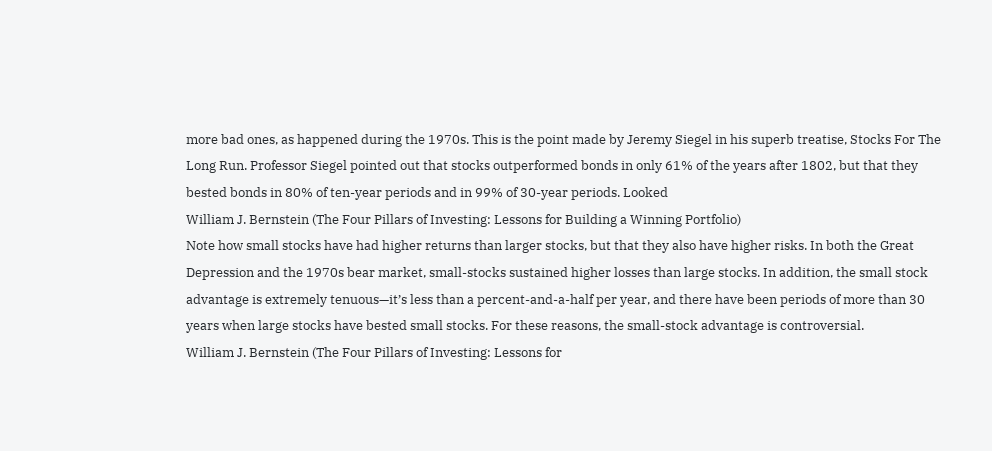more bad ones, as happened during the 1970s. This is the point made by Jeremy Siegel in his superb treatise, Stocks For The Long Run. Professor Siegel pointed out that stocks outperformed bonds in only 61% of the years after 1802, but that they bested bonds in 80% of ten-year periods and in 99% of 30-year periods. Looked
William J. Bernstein (The Four Pillars of Investing: Lessons for Building a Winning Portfolio)
Note how small stocks have had higher returns than larger stocks, but that they also have higher risks. In both the Great Depression and the 1970s bear market, small-stocks sustained higher losses than large stocks. In addition, the small stock advantage is extremely tenuous—it’s less than a percent-and-a-half per year, and there have been periods of more than 30 years when large stocks have bested small stocks. For these reasons, the small-stock advantage is controversial.
William J. Bernstein (The Four Pillars of Investing: Lessons for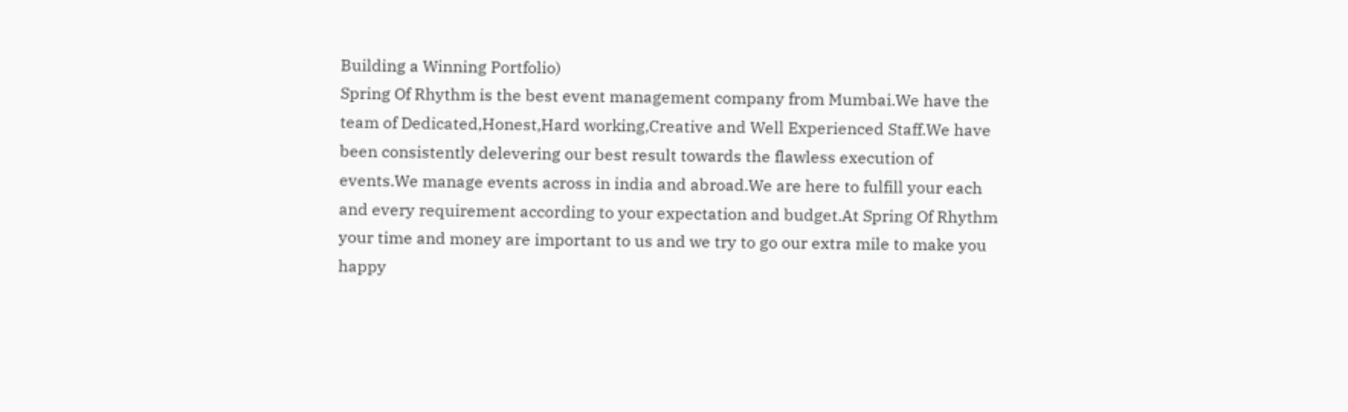Building a Winning Portfolio)
Spring Of Rhythm is the best event management company from Mumbai.We have the team of Dedicated,Honest,Hard working,Creative and Well Experienced Staff.We have been consistently delevering our best result towards the flawless execution of events.We manage events across in india and abroad.We are here to fulfill your each and every requirement according to your expectation and budget.At Spring Of Rhythm your time and money are important to us and we try to go our extra mile to make you happy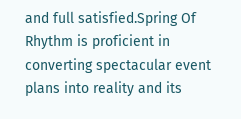and full satisfied.Spring Of Rhythm is proficient in converting spectacular event plans into reality and its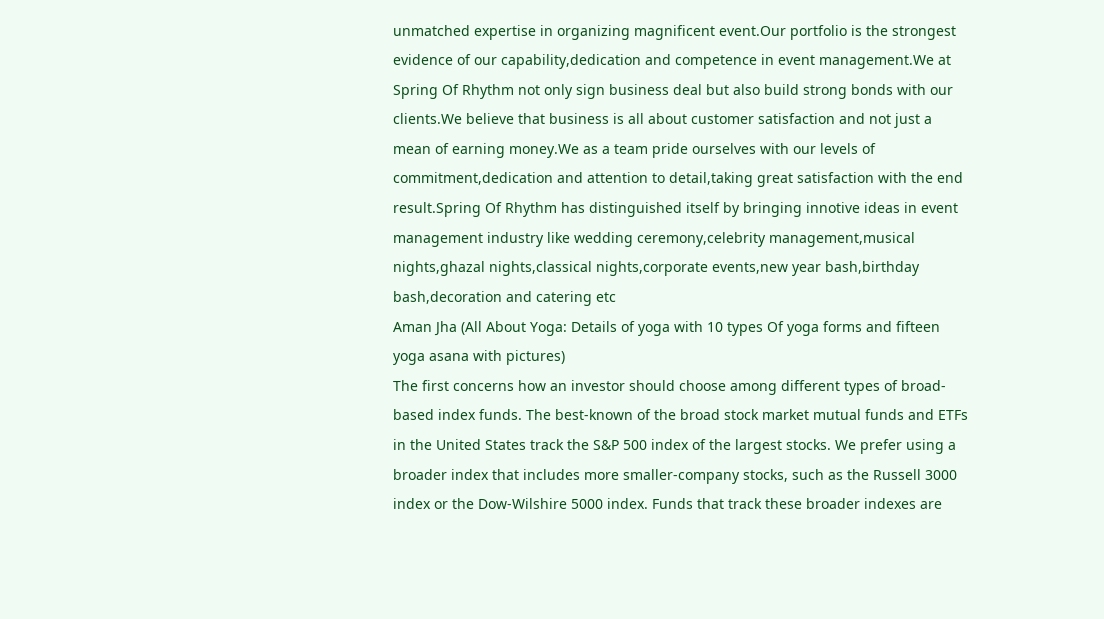unmatched expertise in organizing magnificent event.Our portfolio is the strongest evidence of our capability,dedication and competence in event management.We at Spring Of Rhythm not only sign business deal but also build strong bonds with our clients.We believe that business is all about customer satisfaction and not just a mean of earning money.We as a team pride ourselves with our levels of commitment,dedication and attention to detail,taking great satisfaction with the end result.Spring Of Rhythm has distinguished itself by bringing innotive ideas in event management industry like wedding ceremony,celebrity management,musical nights,ghazal nights,classical nights,corporate events,new year bash,birthday bash,decoration and catering etc
Aman Jha (All About Yoga: Details of yoga with 10 types Of yoga forms and fifteen yoga asana with pictures)
The first concerns how an investor should choose among different types of broad-based index funds. The best-known of the broad stock market mutual funds and ETFs in the United States track the S&P 500 index of the largest stocks. We prefer using a broader index that includes more smaller-company stocks, such as the Russell 3000 index or the Dow-Wilshire 5000 index. Funds that track these broader indexes are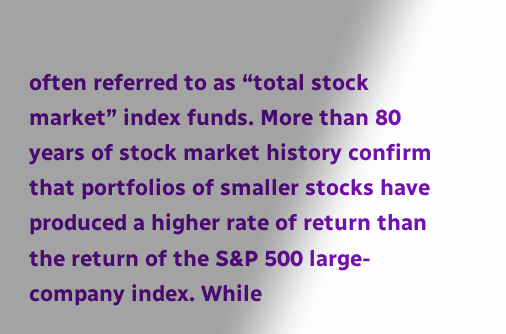often referred to as “total stock market” index funds. More than 80 years of stock market history confirm that portfolios of smaller stocks have produced a higher rate of return than the return of the S&P 500 large-company index. While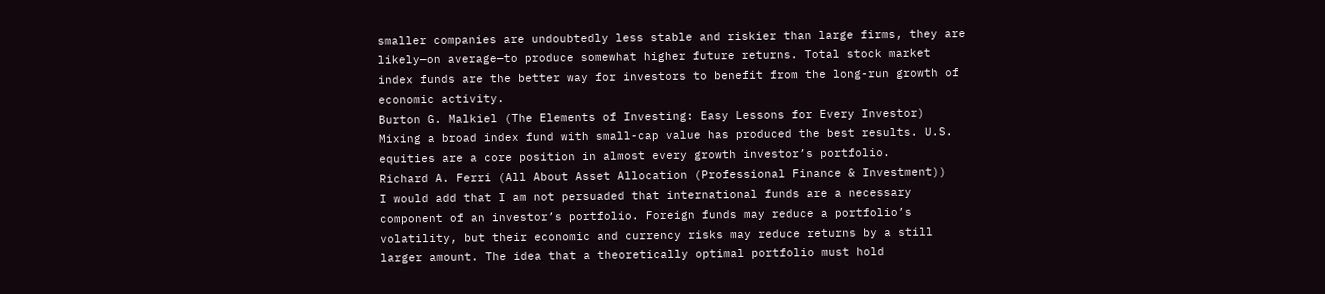smaller companies are undoubtedly less stable and riskier than large firms, they are likely—on average—to produce somewhat higher future returns. Total stock market index funds are the better way for investors to benefit from the long-run growth of economic activity.
Burton G. Malkiel (The Elements of Investing: Easy Lessons for Every Investor)
Mixing a broad index fund with small-cap value has produced the best results. U.S. equities are a core position in almost every growth investor’s portfolio.
Richard A. Ferri (All About Asset Allocation (Professional Finance & Investment))
I would add that I am not persuaded that international funds are a necessary component of an investor’s portfolio. Foreign funds may reduce a portfolio’s volatility, but their economic and currency risks may reduce returns by a still larger amount. The idea that a theoretically optimal portfolio must hold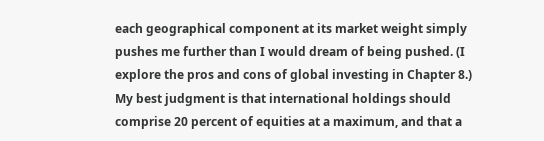each geographical component at its market weight simply pushes me further than I would dream of being pushed. (I explore the pros and cons of global investing in Chapter 8.) My best judgment is that international holdings should comprise 20 percent of equities at a maximum, and that a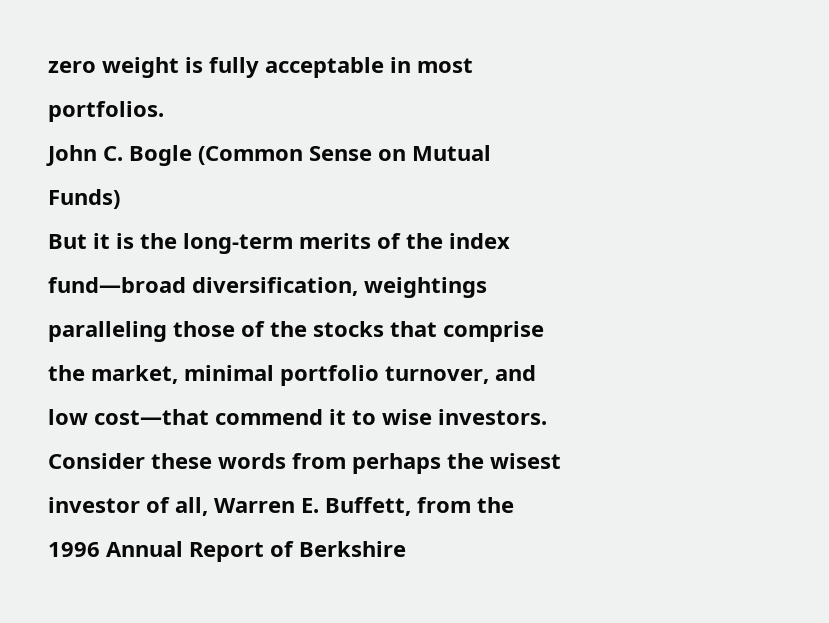zero weight is fully acceptable in most portfolios.
John C. Bogle (Common Sense on Mutual Funds)
But it is the long-term merits of the index fund—broad diversification, weightings paralleling those of the stocks that comprise the market, minimal portfolio turnover, and low cost—that commend it to wise investors. Consider these words from perhaps the wisest investor of all, Warren E. Buffett, from the 1996 Annual Report of Berkshire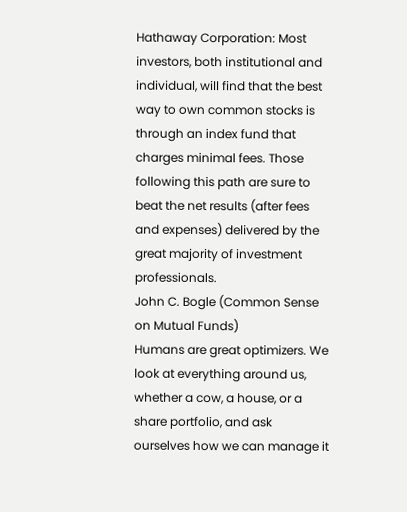Hathaway Corporation: Most investors, both institutional and individual, will find that the best way to own common stocks is through an index fund that charges minimal fees. Those following this path are sure to beat the net results (after fees and expenses) delivered by the great majority of investment professionals.
John C. Bogle (Common Sense on Mutual Funds)
Humans are great optimizers. We look at everything around us, whether a cow, a house, or a share portfolio, and ask ourselves how we can manage it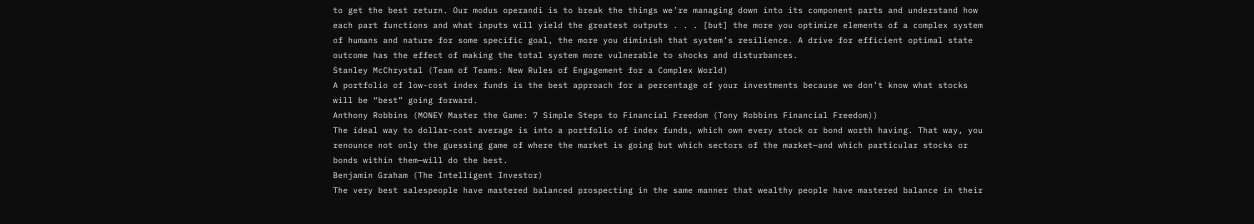to get the best return. Our modus operandi is to break the things we’re managing down into its component parts and understand how each part functions and what inputs will yield the greatest outputs . . . [but] the more you optimize elements of a complex system of humans and nature for some specific goal, the more you diminish that system’s resilience. A drive for efficient optimal state outcome has the effect of making the total system more vulnerable to shocks and disturbances.
Stanley McChrystal (Team of Teams: New Rules of Engagement for a Complex World)
A portfolio of low-cost index funds is the best approach for a percentage of your investments because we don’t know what stocks will be “best” going forward.
Anthony Robbins (MONEY Master the Game: 7 Simple Steps to Financial Freedom (Tony Robbins Financial Freedom))
The ideal way to dollar-cost average is into a portfolio of index funds, which own every stock or bond worth having. That way, you renounce not only the guessing game of where the market is going but which sectors of the market—and which particular stocks or bonds within them—will do the best.
Benjamin Graham (The Intelligent Investor)
The very best salespeople have mastered balanced prospecting in the same manner that wealthy people have mastered balance in their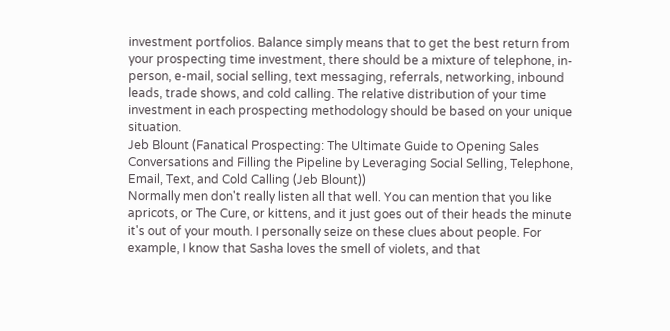investment portfolios. Balance simply means that to get the best return from your prospecting time investment, there should be a mixture of telephone, in-person, e-mail, social selling, text messaging, referrals, networking, inbound leads, trade shows, and cold calling. The relative distribution of your time investment in each prospecting methodology should be based on your unique situation.
Jeb Blount (Fanatical Prospecting: The Ultimate Guide to Opening Sales Conversations and Filling the Pipeline by Leveraging Social Selling, Telephone, Email, Text, and Cold Calling (Jeb Blount))
Normally men don't really listen all that well. You can mention that you like apricots, or The Cure, or kittens, and it just goes out of their heads the minute it's out of your mouth. I personally seize on these clues about people. For example, I know that Sasha loves the smell of violets, and that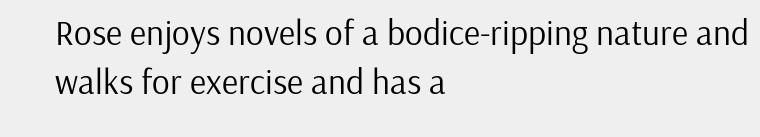Rose enjoys novels of a bodice-ripping nature and walks for exercise and has a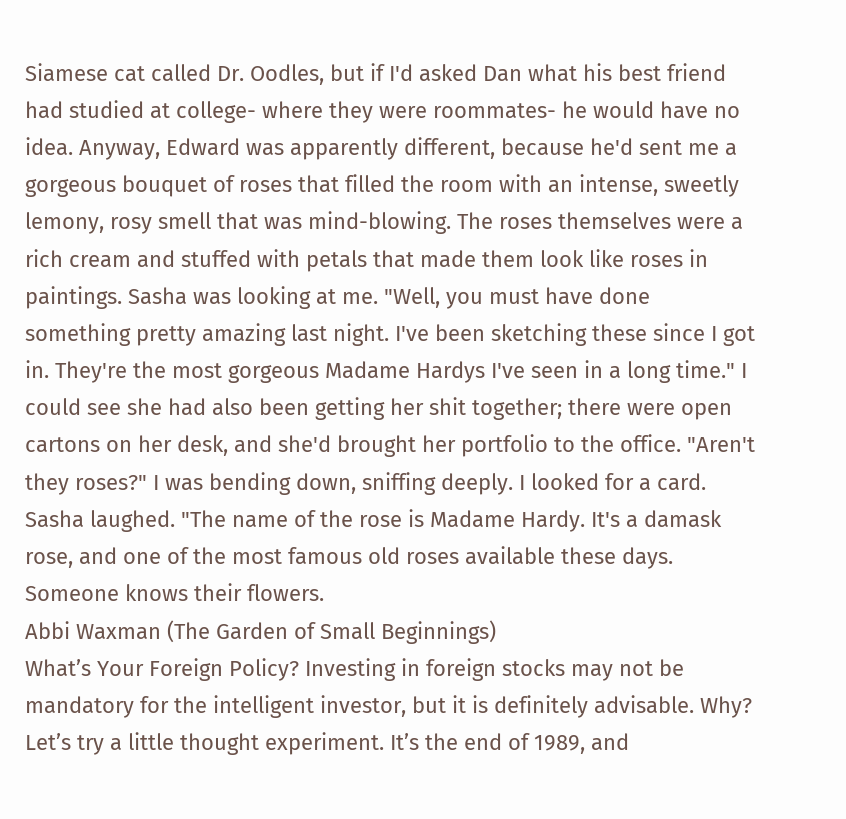Siamese cat called Dr. Oodles, but if I'd asked Dan what his best friend had studied at college- where they were roommates- he would have no idea. Anyway, Edward was apparently different, because he'd sent me a gorgeous bouquet of roses that filled the room with an intense, sweetly lemony, rosy smell that was mind-blowing. The roses themselves were a rich cream and stuffed with petals that made them look like roses in paintings. Sasha was looking at me. "Well, you must have done something pretty amazing last night. I've been sketching these since I got in. They're the most gorgeous Madame Hardys I've seen in a long time." I could see she had also been getting her shit together; there were open cartons on her desk, and she'd brought her portfolio to the office. "Aren't they roses?" I was bending down, sniffing deeply. I looked for a card. Sasha laughed. "The name of the rose is Madame Hardy. It's a damask rose, and one of the most famous old roses available these days. Someone knows their flowers.
Abbi Waxman (The Garden of Small Beginnings)
What’s Your Foreign Policy? Investing in foreign stocks may not be mandatory for the intelligent investor, but it is definitely advisable. Why? Let’s try a little thought experiment. It’s the end of 1989, and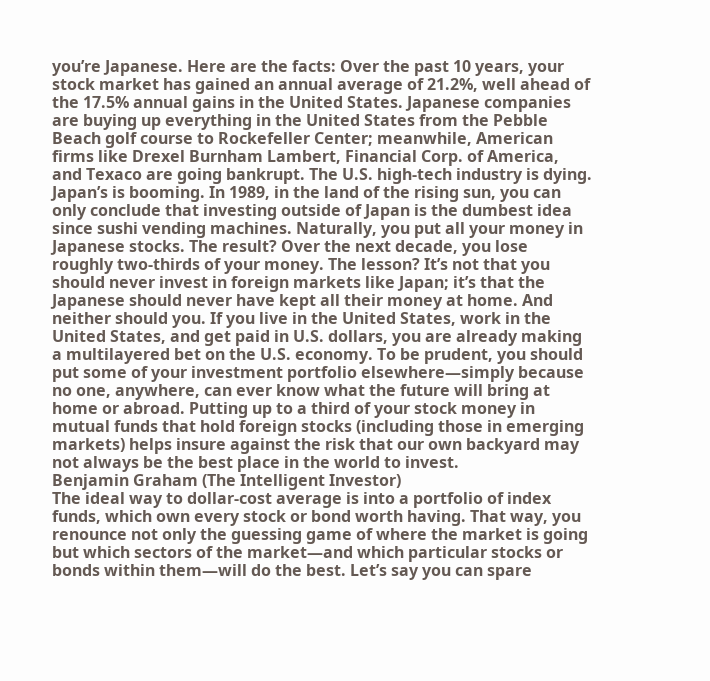you’re Japanese. Here are the facts: Over the past 10 years, your stock market has gained an annual average of 21.2%, well ahead of the 17.5% annual gains in the United States. Japanese companies are buying up everything in the United States from the Pebble Beach golf course to Rockefeller Center; meanwhile, American firms like Drexel Burnham Lambert, Financial Corp. of America, and Texaco are going bankrupt. The U.S. high-tech industry is dying. Japan’s is booming. In 1989, in the land of the rising sun, you can only conclude that investing outside of Japan is the dumbest idea since sushi vending machines. Naturally, you put all your money in Japanese stocks. The result? Over the next decade, you lose roughly two-thirds of your money. The lesson? It’s not that you should never invest in foreign markets like Japan; it’s that the Japanese should never have kept all their money at home. And neither should you. If you live in the United States, work in the United States, and get paid in U.S. dollars, you are already making a multilayered bet on the U.S. economy. To be prudent, you should put some of your investment portfolio elsewhere—simply because no one, anywhere, can ever know what the future will bring at home or abroad. Putting up to a third of your stock money in mutual funds that hold foreign stocks (including those in emerging markets) helps insure against the risk that our own backyard may not always be the best place in the world to invest.
Benjamin Graham (The Intelligent Investor)
The ideal way to dollar-cost average is into a portfolio of index funds, which own every stock or bond worth having. That way, you renounce not only the guessing game of where the market is going but which sectors of the market—and which particular stocks or bonds within them—will do the best. Let’s say you can spare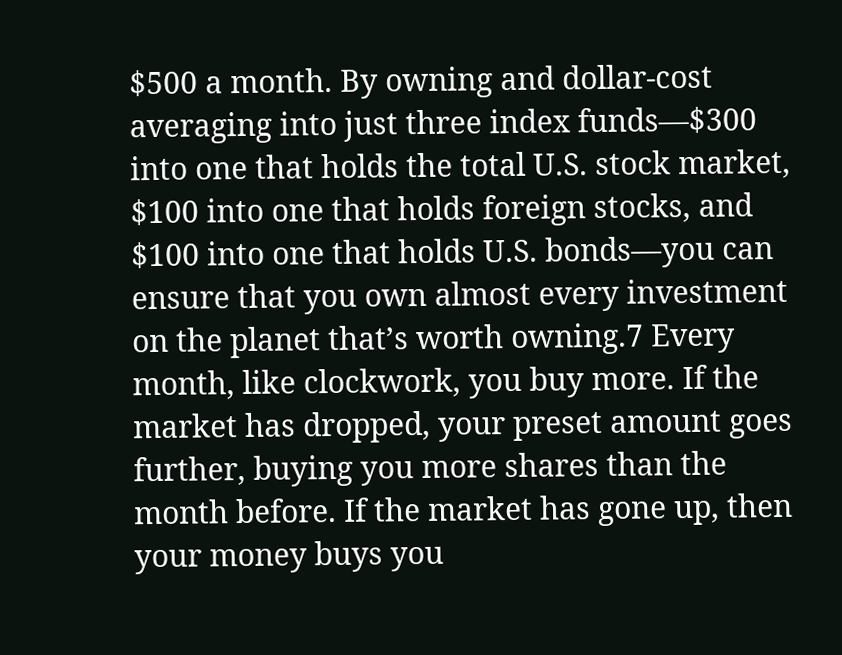$500 a month. By owning and dollar-cost averaging into just three index funds—$300 into one that holds the total U.S. stock market, $100 into one that holds foreign stocks, and $100 into one that holds U.S. bonds—you can ensure that you own almost every investment on the planet that’s worth owning.7 Every month, like clockwork, you buy more. If the market has dropped, your preset amount goes further, buying you more shares than the month before. If the market has gone up, then your money buys you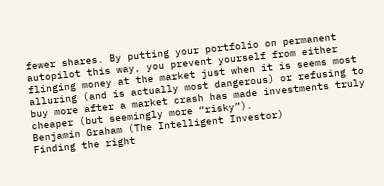fewer shares. By putting your portfolio on permanent autopilot this way, you prevent yourself from either flinging money at the market just when it is seems most alluring (and is actually most dangerous) or refusing to buy more after a market crash has made investments truly cheaper (but seemingly more “risky”).
Benjamin Graham (The Intelligent Investor)
Finding the right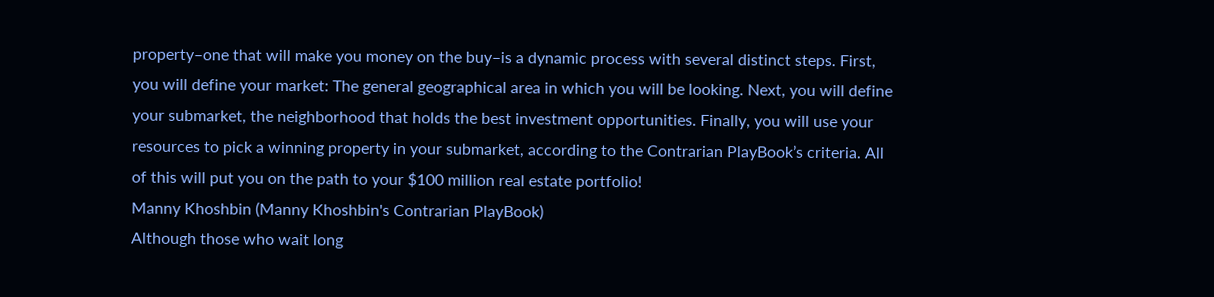property–one that will make you money on the buy–is a dynamic process with several distinct steps. First, you will define your market: The general geographical area in which you will be looking. Next, you will define your submarket, the neighborhood that holds the best investment opportunities. Finally, you will use your resources to pick a winning property in your submarket, according to the Contrarian PlayBook’s criteria. All of this will put you on the path to your $100 million real estate portfolio!
Manny Khoshbin (Manny Khoshbin's Contrarian PlayBook)
Although those who wait long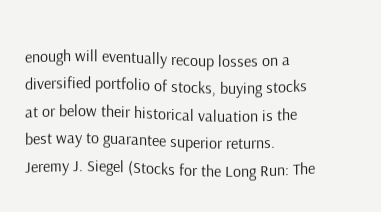enough will eventually recoup losses on a diversified portfolio of stocks, buying stocks at or below their historical valuation is the best way to guarantee superior returns.
Jeremy J. Siegel (Stocks for the Long Run: The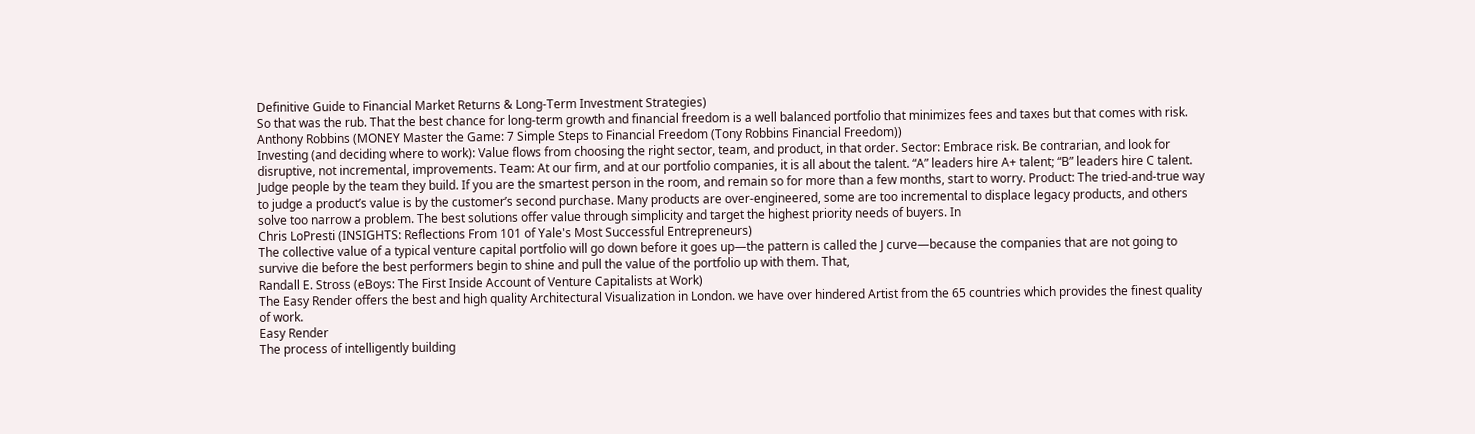Definitive Guide to Financial Market Returns & Long-Term Investment Strategies)
So that was the rub. That the best chance for long-term growth and financial freedom is a well balanced portfolio that minimizes fees and taxes but that comes with risk.
Anthony Robbins (MONEY Master the Game: 7 Simple Steps to Financial Freedom (Tony Robbins Financial Freedom))
Investing (and deciding where to work): Value flows from choosing the right sector, team, and product, in that order. Sector: Embrace risk. Be contrarian, and look for disruptive, not incremental, improvements. Team: At our firm, and at our portfolio companies, it is all about the talent. “A” leaders hire A+ talent; “B” leaders hire C talent. Judge people by the team they build. If you are the smartest person in the room, and remain so for more than a few months, start to worry. Product: The tried-and-true way to judge a product’s value is by the customer’s second purchase. Many products are over-engineered, some are too incremental to displace legacy products, and others solve too narrow a problem. The best solutions offer value through simplicity and target the highest priority needs of buyers. In
Chris LoPresti (INSIGHTS: Reflections From 101 of Yale's Most Successful Entrepreneurs)
The collective value of a typical venture capital portfolio will go down before it goes up—the pattern is called the J curve—because the companies that are not going to survive die before the best performers begin to shine and pull the value of the portfolio up with them. That,
Randall E. Stross (eBoys: The First Inside Account of Venture Capitalists at Work)
The Easy Render offers the best and high quality Architectural Visualization in London. we have over hindered Artist from the 65 countries which provides the finest quality of work.
Easy Render
The process of intelligently building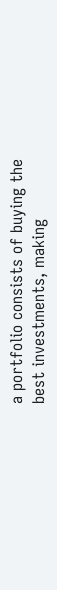a portfolio consists of buying the best investments, making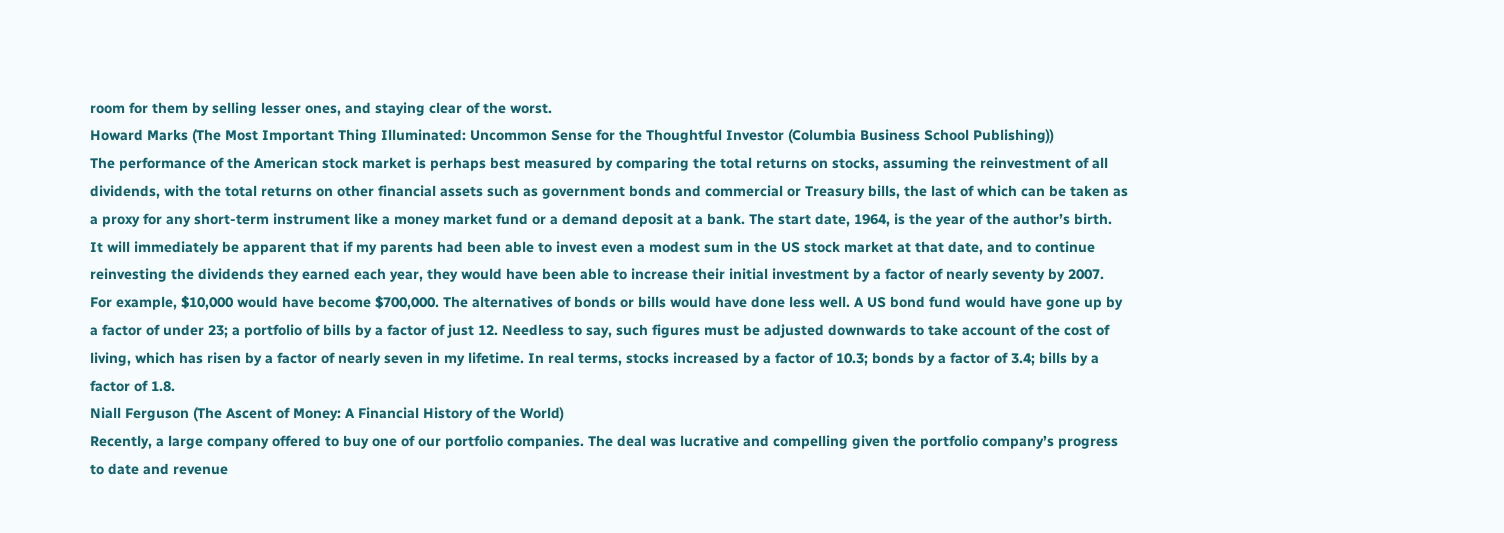room for them by selling lesser ones, and staying clear of the worst.
Howard Marks (The Most Important Thing Illuminated: Uncommon Sense for the Thoughtful Investor (Columbia Business School Publishing))
The performance of the American stock market is perhaps best measured by comparing the total returns on stocks, assuming the reinvestment of all dividends, with the total returns on other financial assets such as government bonds and commercial or Treasury bills, the last of which can be taken as a proxy for any short-term instrument like a money market fund or a demand deposit at a bank. The start date, 1964, is the year of the author’s birth. It will immediately be apparent that if my parents had been able to invest even a modest sum in the US stock market at that date, and to continue reinvesting the dividends they earned each year, they would have been able to increase their initial investment by a factor of nearly seventy by 2007. For example, $10,000 would have become $700,000. The alternatives of bonds or bills would have done less well. A US bond fund would have gone up by a factor of under 23; a portfolio of bills by a factor of just 12. Needless to say, such figures must be adjusted downwards to take account of the cost of living, which has risen by a factor of nearly seven in my lifetime. In real terms, stocks increased by a factor of 10.3; bonds by a factor of 3.4; bills by a factor of 1.8.
Niall Ferguson (The Ascent of Money: A Financial History of the World)
Recently, a large company offered to buy one of our portfolio companies. The deal was lucrative and compelling given the portfolio company’s progress to date and revenue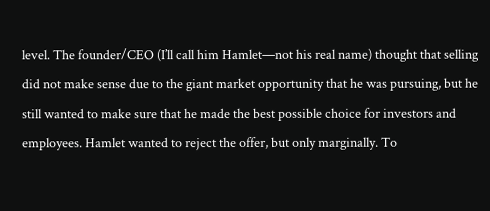level. The founder/CEO (I’ll call him Hamlet—not his real name) thought that selling did not make sense due to the giant market opportunity that he was pursuing, but he still wanted to make sure that he made the best possible choice for investors and employees. Hamlet wanted to reject the offer, but only marginally. To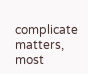complicate matters, most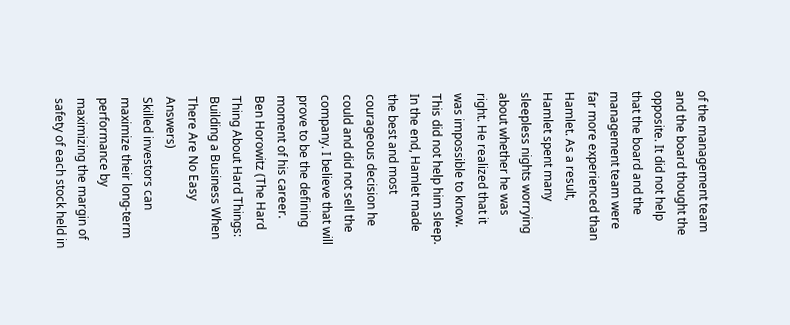of the management team and the board thought the opposite. It did not help that the board and the management team were far more experienced than Hamlet. As a result, Hamlet spent many sleepless nights worrying about whether he was right. He realized that it was impossible to know. This did not help him sleep. In the end, Hamlet made the best and most courageous decision he could and did not sell the company. I believe that will prove to be the defining moment of his career.
Ben Horowitz (The Hard Thing About Hard Things: Building a Business When There Are No Easy Answers)
Skilled investors can maximize their long-term performance by maximizing the margin of safety of each stock held in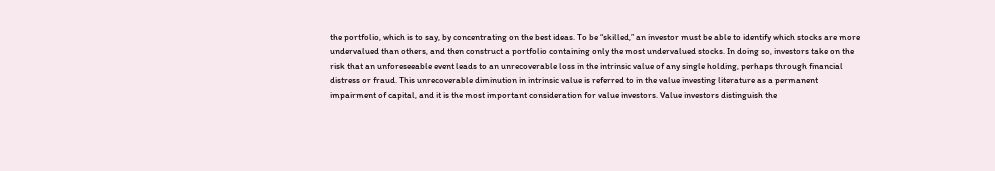the portfolio, which is to say, by concentrating on the best ideas. To be “skilled,” an investor must be able to identify which stocks are more undervalued than others, and then construct a portfolio containing only the most undervalued stocks. In doing so, investors take on the risk that an unforeseeable event leads to an unrecoverable loss in the intrinsic value of any single holding, perhaps through financial distress or fraud. This unrecoverable diminution in intrinsic value is referred to in the value investing literature as a permanent impairment of capital, and it is the most important consideration for value investors. Value investors distinguish the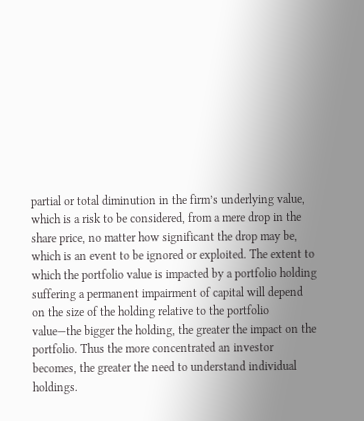partial or total diminution in the firm’s underlying value, which is a risk to be considered, from a mere drop in the share price, no matter how significant the drop may be, which is an event to be ignored or exploited. The extent to which the portfolio value is impacted by a portfolio holding suffering a permanent impairment of capital will depend on the size of the holding relative to the portfolio value—the bigger the holding, the greater the impact on the portfolio. Thus the more concentrated an investor becomes, the greater the need to understand individual holdings.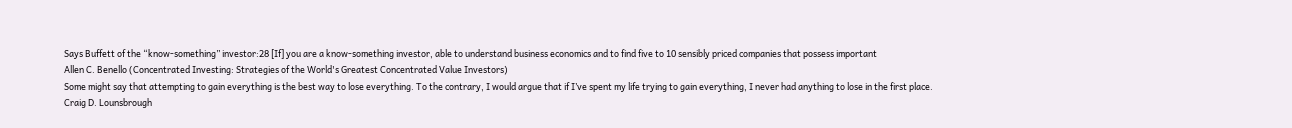Says Buffett of the “know-something” investor:28 [If] you are a know-something investor, able to understand business economics and to find five to 10 sensibly priced companies that possess important
Allen C. Benello (Concentrated Investing: Strategies of the World's Greatest Concentrated Value Investors)
Some might say that attempting to gain everything is the best way to lose everything. To the contrary, I would argue that if I’ve spent my life trying to gain everything, I never had anything to lose in the first place.
Craig D. Lounsbrough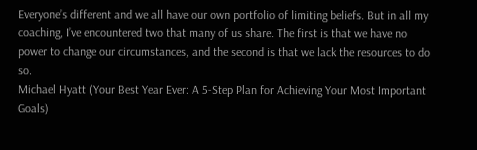Everyone’s different and we all have our own portfolio of limiting beliefs. But in all my coaching, I’ve encountered two that many of us share. The first is that we have no power to change our circumstances, and the second is that we lack the resources to do so.
Michael Hyatt (Your Best Year Ever: A 5-Step Plan for Achieving Your Most Important Goals)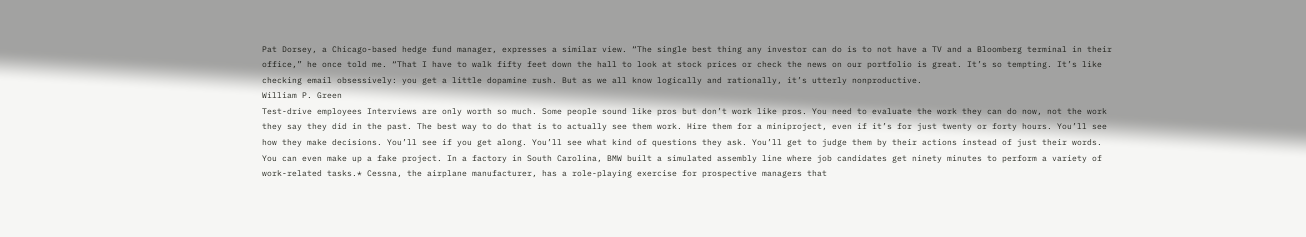Pat Dorsey, a Chicago-based hedge fund manager, expresses a similar view. “The single best thing any investor can do is to not have a TV and a Bloomberg terminal in their office,” he once told me. “That I have to walk fifty feet down the hall to look at stock prices or check the news on our portfolio is great. It’s so tempting. It’s like checking email obsessively: you get a little dopamine rush. But as we all know logically and rationally, it’s utterly nonproductive.
William P. Green
Test-drive employees Interviews are only worth so much. Some people sound like pros but don’t work like pros. You need to evaluate the work they can do now, not the work they say they did in the past. The best way to do that is to actually see them work. Hire them for a miniproject, even if it’s for just twenty or forty hours. You’ll see how they make decisions. You’ll see if you get along. You’ll see what kind of questions they ask. You’ll get to judge them by their actions instead of just their words. You can even make up a fake project. In a factory in South Carolina, BMW built a simulated assembly line where job candidates get ninety minutes to perform a variety of work-related tasks.* Cessna, the airplane manufacturer, has a role-playing exercise for prospective managers that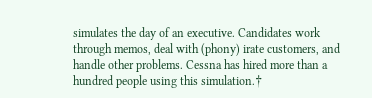simulates the day of an executive. Candidates work through memos, deal with (phony) irate customers, and handle other problems. Cessna has hired more than a hundred people using this simulation.†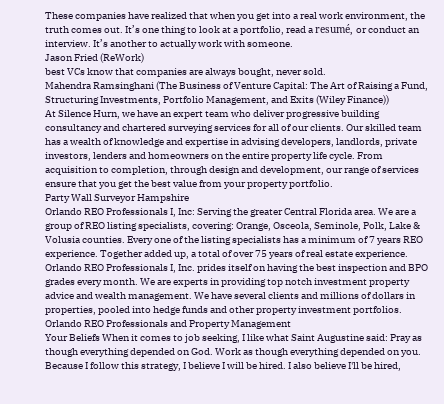These companies have realized that when you get into a real work environment, the truth comes out. It’s one thing to look at a portfolio, read a resumé, or conduct an interview. It’s another to actually work with someone.
Jason Fried (ReWork)
best VCs know that companies are always bought, never sold.
Mahendra Ramsinghani (The Business of Venture Capital: The Art of Raising a Fund, Structuring Investments, Portfolio Management, and Exits (Wiley Finance))
At Silence Hurn, we have an expert team who deliver progressive building consultancy and chartered surveying services for all of our clients. Our skilled team has a wealth of knowledge and expertise in advising developers, landlords, private investors, lenders and homeowners on the entire property life cycle. From acquisition to completion, through design and development, our range of services ensure that you get the best value from your property portfolio.
Party Wall Surveyor Hampshire
Orlando REO Professionals I, Inc: Serving the greater Central Florida area. We are a group of REO listing specialists, covering: Orange, Osceola, Seminole, Polk, Lake & Volusia counties. Every one of the listing specialists has a minimum of 7 years REO experience. Together added up, a total of over 75 years of real estate experience. Orlando REO Professionals I, Inc. prides itself on having the best inspection and BPO grades every month. We are experts in providing top notch investment property advice and wealth management. We have several clients and millions of dollars in properties, pooled into hedge funds and other property investment portfolios.
Orlando REO Professionals and Property Management
Your Beliefs When it comes to job seeking, I like what Saint Augustine said: Pray as though everything depended on God. Work as though everything depended on you. Because I follow this strategy, I believe I will be hired. I also believe I'll be hired,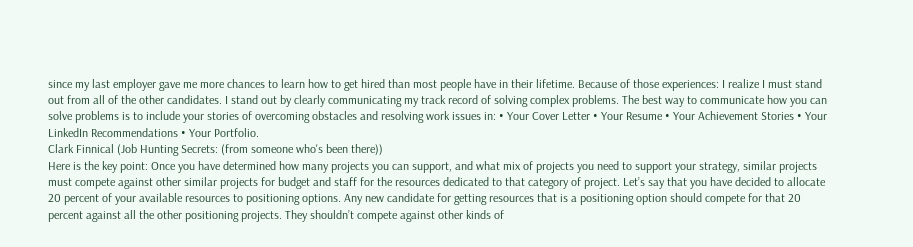since my last employer gave me more chances to learn how to get hired than most people have in their lifetime. Because of those experiences: I realize I must stand out from all of the other candidates. I stand out by clearly communicating my track record of solving complex problems. The best way to communicate how you can solve problems is to include your stories of overcoming obstacles and resolving work issues in: • Your Cover Letter • Your Resume • Your Achievement Stories • Your LinkedIn Recommendations • Your Portfolio.
Clark Finnical (Job Hunting Secrets: (from someone who's been there))
Here is the key point: Once you have determined how many projects you can support, and what mix of projects you need to support your strategy, similar projects must compete against other similar projects for budget and staff for the resources dedicated to that category of project. Let’s say that you have decided to allocate 20 percent of your available resources to positioning options. Any new candidate for getting resources that is a positioning option should compete for that 20 percent against all the other positioning projects. They shouldn’t compete against other kinds of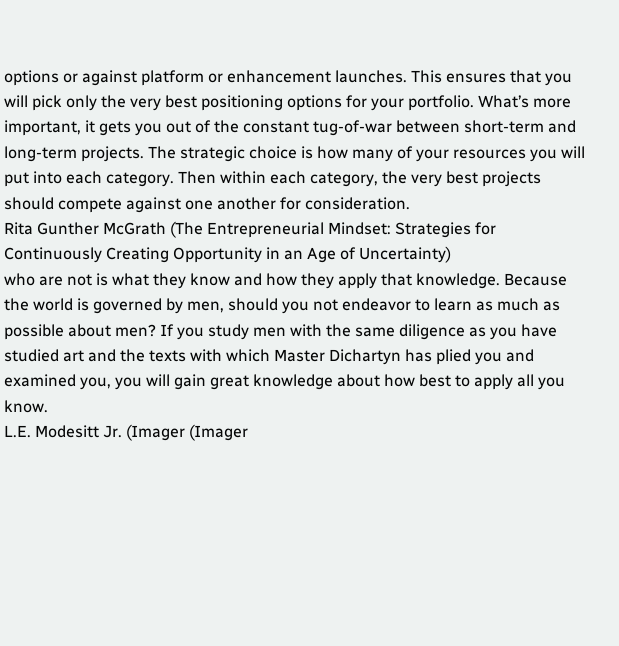options or against platform or enhancement launches. This ensures that you will pick only the very best positioning options for your portfolio. What’s more important, it gets you out of the constant tug-of-war between short-term and long-term projects. The strategic choice is how many of your resources you will put into each category. Then within each category, the very best projects should compete against one another for consideration.
Rita Gunther McGrath (The Entrepreneurial Mindset: Strategies for Continuously Creating Opportunity in an Age of Uncertainty)
who are not is what they know and how they apply that knowledge. Because the world is governed by men, should you not endeavor to learn as much as possible about men? If you study men with the same diligence as you have studied art and the texts with which Master Dichartyn has plied you and examined you, you will gain great knowledge about how best to apply all you know.
L.E. Modesitt Jr. (Imager (Imager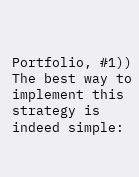Portfolio, #1))
The best way to implement this strategy is indeed simple: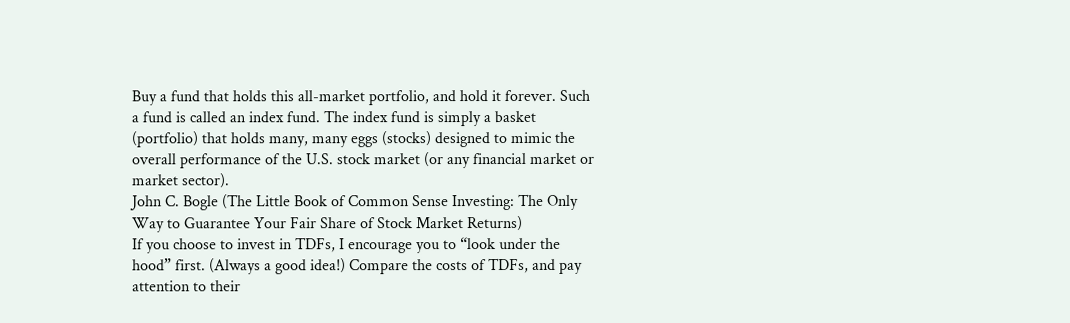Buy a fund that holds this all-market portfolio, and hold it forever. Such a fund is called an index fund. The index fund is simply a basket (portfolio) that holds many, many eggs (stocks) designed to mimic the overall performance of the U.S. stock market (or any financial market or market sector).
John C. Bogle (The Little Book of Common Sense Investing: The Only Way to Guarantee Your Fair Share of Stock Market Returns)
If you choose to invest in TDFs, I encourage you to “look under the hood” first. (Always a good idea!) Compare the costs of TDFs, and pay attention to their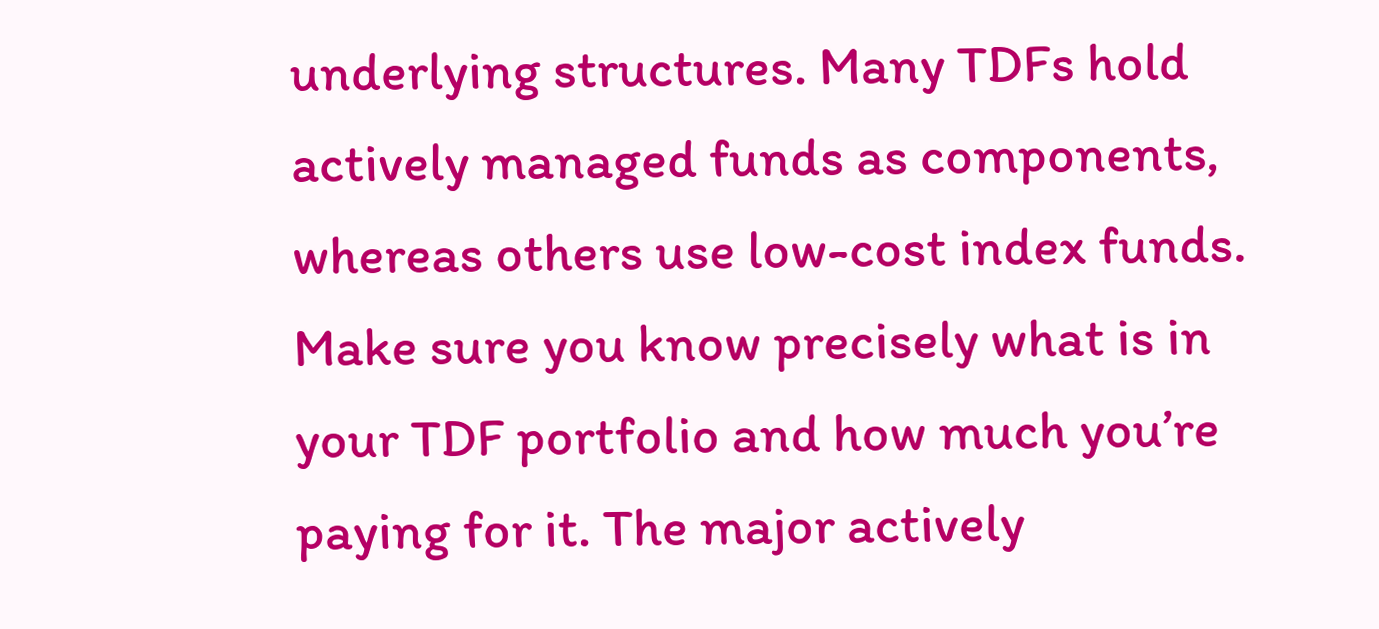underlying structures. Many TDFs hold actively managed funds as components, whereas others use low-cost index funds. Make sure you know precisely what is in your TDF portfolio and how much you’re paying for it. The major actively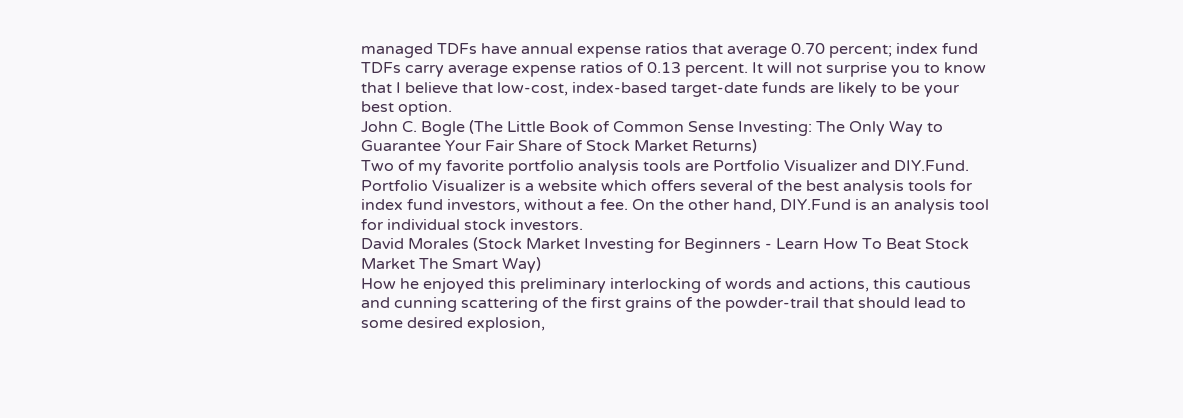managed TDFs have annual expense ratios that average 0.70 percent; index fund TDFs carry average expense ratios of 0.13 percent. It will not surprise you to know that I believe that low-cost, index-based target-date funds are likely to be your best option.
John C. Bogle (The Little Book of Common Sense Investing: The Only Way to Guarantee Your Fair Share of Stock Market Returns)
Two of my favorite portfolio analysis tools are Portfolio Visualizer and DIY.Fund. Portfolio Visualizer is a website which offers several of the best analysis tools for index fund investors, without a fee. On the other hand, DIY.Fund is an analysis tool for individual stock investors.
David Morales (Stock Market Investing for Beginners - Learn How To Beat Stock Market The Smart Way)
How he enjoyed this preliminary interlocking of words and actions, this cautious and cunning scattering of the first grains of the powder-trail that should lead to some desired explosion,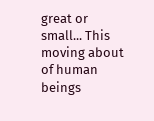great or small... This moving about of human beings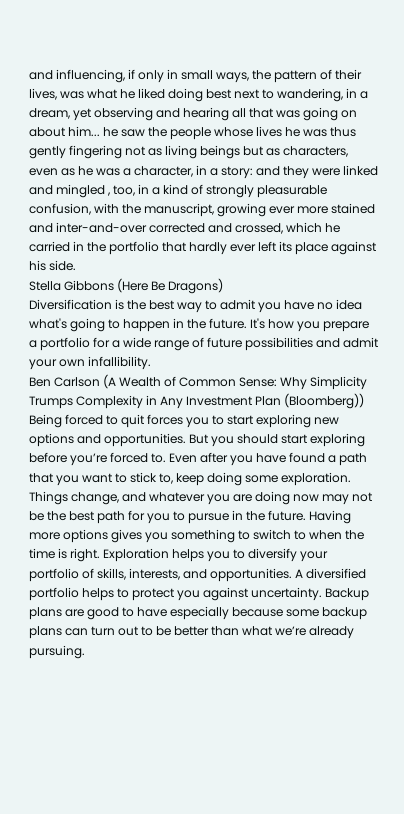and influencing, if only in small ways, the pattern of their lives, was what he liked doing best next to wandering, in a dream, yet observing and hearing all that was going on about him... he saw the people whose lives he was thus gently fingering not as living beings but as characters, even as he was a character, in a story: and they were linked and mingled , too, in a kind of strongly pleasurable confusion, with the manuscript, growing ever more stained and inter-and-over corrected and crossed, which he carried in the portfolio that hardly ever left its place against his side.
Stella Gibbons (Here Be Dragons)
Diversification is the best way to admit you have no idea what's going to happen in the future. It's how you prepare a portfolio for a wide range of future possibilities and admit your own infallibility.
Ben Carlson (A Wealth of Common Sense: Why Simplicity Trumps Complexity in Any Investment Plan (Bloomberg))
Being forced to quit forces you to start exploring new options and opportunities. But you should start exploring before you’re forced to. Even after you have found a path that you want to stick to, keep doing some exploration. Things change, and whatever you are doing now may not be the best path for you to pursue in the future. Having more options gives you something to switch to when the time is right. Exploration helps you to diversify your portfolio of skills, interests, and opportunities. A diversified portfolio helps to protect you against uncertainty. Backup plans are good to have especially because some backup plans can turn out to be better than what we’re already pursuing.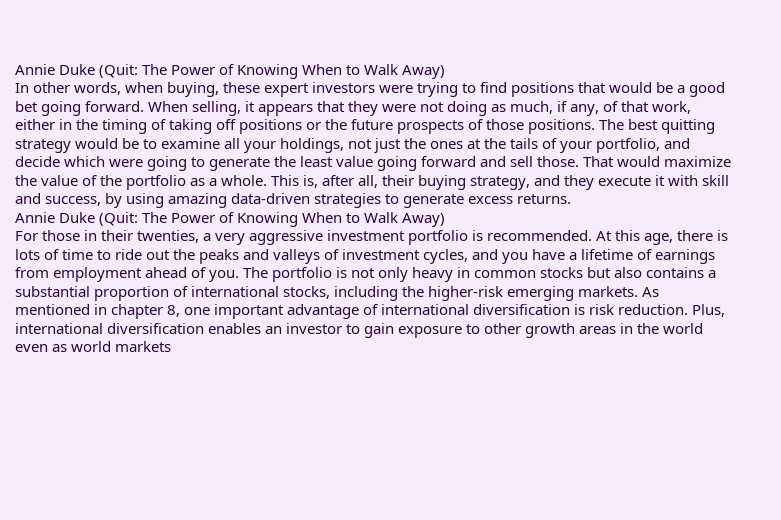Annie Duke (Quit: The Power of Knowing When to Walk Away)
In other words, when buying, these expert investors were trying to find positions that would be a good bet going forward. When selling, it appears that they were not doing as much, if any, of that work, either in the timing of taking off positions or the future prospects of those positions. The best quitting strategy would be to examine all your holdings, not just the ones at the tails of your portfolio, and decide which were going to generate the least value going forward and sell those. That would maximize the value of the portfolio as a whole. This is, after all, their buying strategy, and they execute it with skill and success, by using amazing data-driven strategies to generate excess returns.
Annie Duke (Quit: The Power of Knowing When to Walk Away)
For those in their twenties, a very aggressive investment portfolio is recommended. At this age, there is lots of time to ride out the peaks and valleys of investment cycles, and you have a lifetime of earnings from employment ahead of you. The portfolio is not only heavy in common stocks but also contains a substantial proportion of international stocks, including the higher-risk emerging markets. As mentioned in chapter 8, one important advantage of international diversification is risk reduction. Plus, international diversification enables an investor to gain exposure to other growth areas in the world even as world markets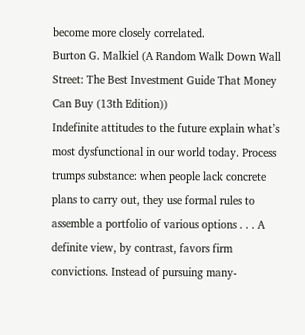become more closely correlated.
Burton G. Malkiel (A Random Walk Down Wall Street: The Best Investment Guide That Money Can Buy (13th Edition))
Indefinite attitudes to the future explain what’s most dysfunctional in our world today. Process trumps substance: when people lack concrete plans to carry out, they use formal rules to assemble a portfolio of various options . . . A definite view, by contrast, favors firm convictions. Instead of pursuing many-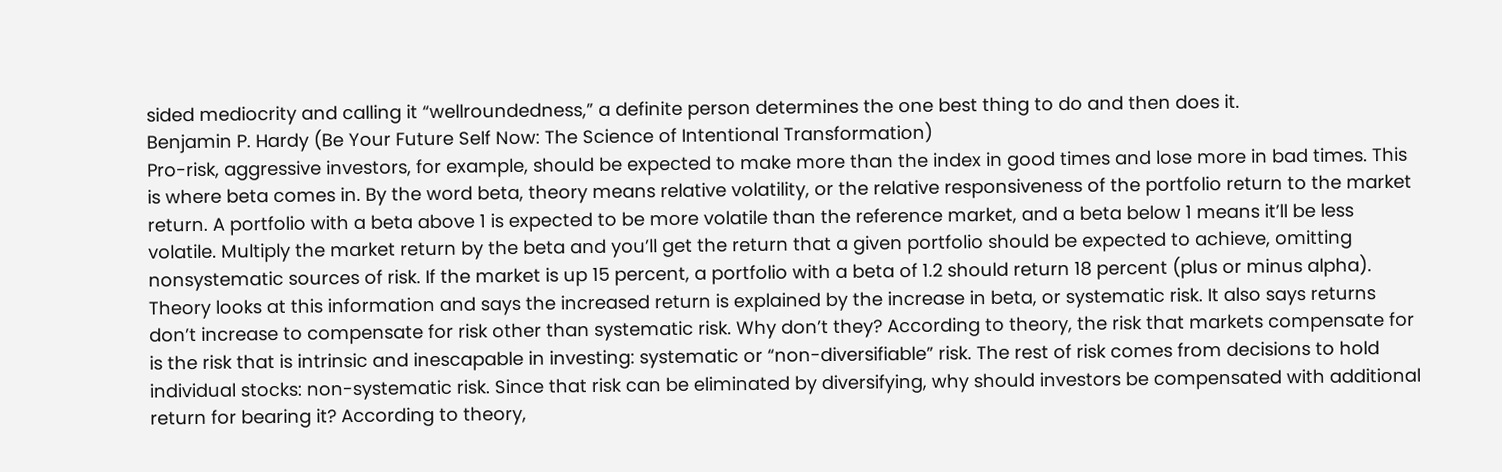sided mediocrity and calling it “wellroundedness,” a definite person determines the one best thing to do and then does it.
Benjamin P. Hardy (Be Your Future Self Now: The Science of Intentional Transformation)
Pro-risk, aggressive investors, for example, should be expected to make more than the index in good times and lose more in bad times. This is where beta comes in. By the word beta, theory means relative volatility, or the relative responsiveness of the portfolio return to the market return. A portfolio with a beta above 1 is expected to be more volatile than the reference market, and a beta below 1 means it’ll be less volatile. Multiply the market return by the beta and you’ll get the return that a given portfolio should be expected to achieve, omitting nonsystematic sources of risk. If the market is up 15 percent, a portfolio with a beta of 1.2 should return 18 percent (plus or minus alpha). Theory looks at this information and says the increased return is explained by the increase in beta, or systematic risk. It also says returns don’t increase to compensate for risk other than systematic risk. Why don’t they? According to theory, the risk that markets compensate for is the risk that is intrinsic and inescapable in investing: systematic or “non-diversifiable” risk. The rest of risk comes from decisions to hold individual stocks: non-systematic risk. Since that risk can be eliminated by diversifying, why should investors be compensated with additional return for bearing it? According to theory,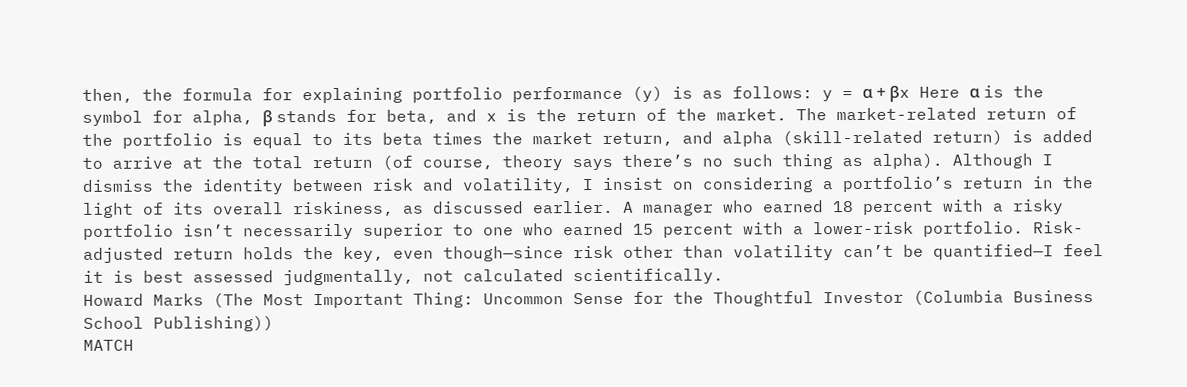then, the formula for explaining portfolio performance (y) is as follows: y = α + βx Here α is the symbol for alpha, β stands for beta, and x is the return of the market. The market-related return of the portfolio is equal to its beta times the market return, and alpha (skill-related return) is added to arrive at the total return (of course, theory says there’s no such thing as alpha). Although I dismiss the identity between risk and volatility, I insist on considering a portfolio’s return in the light of its overall riskiness, as discussed earlier. A manager who earned 18 percent with a risky portfolio isn’t necessarily superior to one who earned 15 percent with a lower-risk portfolio. Risk-adjusted return holds the key, even though—since risk other than volatility can’t be quantified—I feel it is best assessed judgmentally, not calculated scientifically.
Howard Marks (The Most Important Thing: Uncommon Sense for the Thoughtful Investor (Columbia Business School Publishing))
MATCH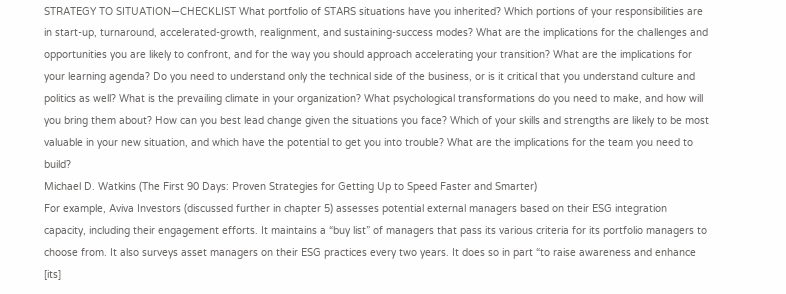STRATEGY TO SITUATION—CHECKLIST What portfolio of STARS situations have you inherited? Which portions of your responsibilities are in start-up, turnaround, accelerated-growth, realignment, and sustaining-success modes? What are the implications for the challenges and opportunities you are likely to confront, and for the way you should approach accelerating your transition? What are the implications for your learning agenda? Do you need to understand only the technical side of the business, or is it critical that you understand culture and politics as well? What is the prevailing climate in your organization? What psychological transformations do you need to make, and how will you bring them about? How can you best lead change given the situations you face? Which of your skills and strengths are likely to be most valuable in your new situation, and which have the potential to get you into trouble? What are the implications for the team you need to build?
Michael D. Watkins (The First 90 Days: Proven Strategies for Getting Up to Speed Faster and Smarter)
For example, Aviva Investors (discussed further in chapter 5) assesses potential external managers based on their ESG integration capacity, including their engagement efforts. It maintains a “buy list” of managers that pass its various criteria for its portfolio managers to choose from. It also surveys asset managers on their ESG practices every two years. It does so in part “to raise awareness and enhance [its]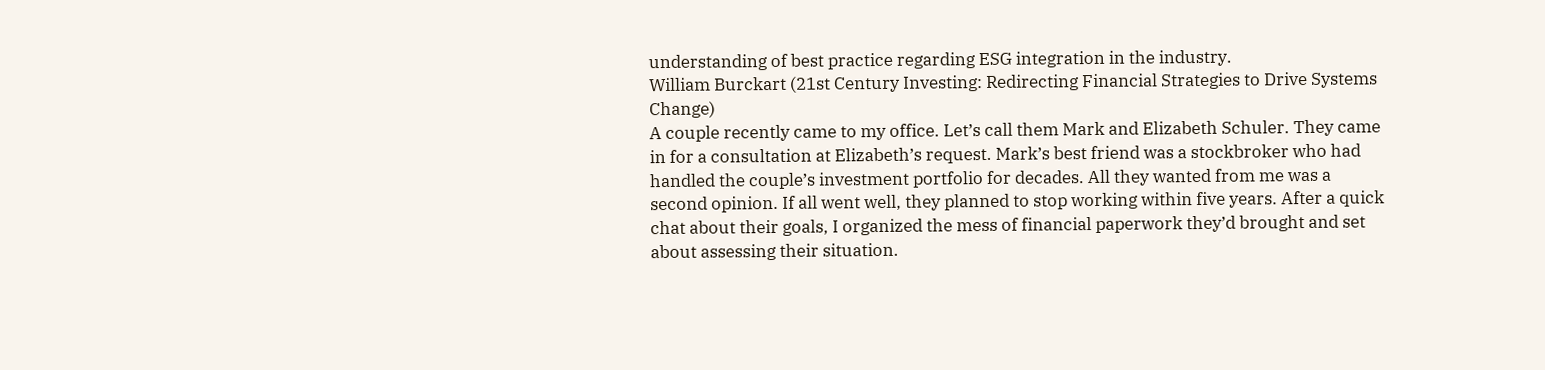understanding of best practice regarding ESG integration in the industry.
William Burckart (21st Century Investing: Redirecting Financial Strategies to Drive Systems Change)
A couple recently came to my office. Let’s call them Mark and Elizabeth Schuler. They came in for a consultation at Elizabeth’s request. Mark’s best friend was a stockbroker who had handled the couple’s investment portfolio for decades. All they wanted from me was a second opinion. If all went well, they planned to stop working within five years. After a quick chat about their goals, I organized the mess of financial paperwork they’d brought and set about assessing their situation.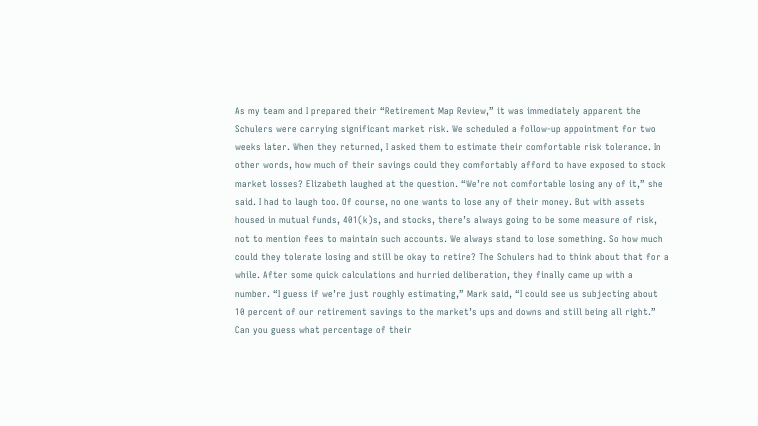As my team and I prepared their “Retirement Map Review,” it was immediately apparent the Schulers were carrying significant market risk. We scheduled a follow-up appointment for two weeks later. When they returned, I asked them to estimate their comfortable risk tolerance. In other words, how much of their savings could they comfortably afford to have exposed to stock market losses? Elizabeth laughed at the question. “We’re not comfortable losing any of it,” she said. I had to laugh too. Of course, no one wants to lose any of their money. But with assets housed in mutual funds, 401(k)s, and stocks, there’s always going to be some measure of risk, not to mention fees to maintain such accounts. We always stand to lose something. So how much could they tolerate losing and still be okay to retire? The Schulers had to think about that for a while. After some quick calculations and hurried deliberation, they finally came up with a number. “I guess if we’re just roughly estimating,” Mark said, “I could see us subjecting about 10 percent of our retirement savings to the market’s ups and downs and still being all right.” Can you guess what percentage of their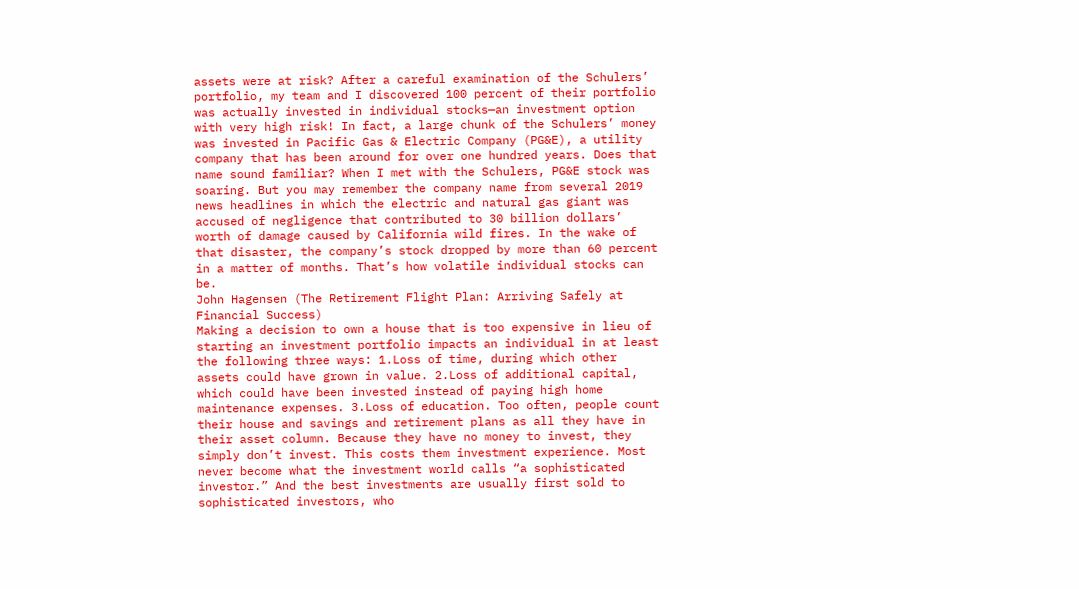assets were at risk? After a careful examination of the Schulers’ portfolio, my team and I discovered 100 percent of their portfolio was actually invested in individual stocks—an investment option with very high risk! In fact, a large chunk of the Schulers’ money was invested in Pacific Gas & Electric Company (PG&E), a utility company that has been around for over one hundred years. Does that name sound familiar? When I met with the Schulers, PG&E stock was soaring. But you may remember the company name from several 2019 news headlines in which the electric and natural gas giant was accused of negligence that contributed to 30 billion dollars’ worth of damage caused by California wild fires. In the wake of that disaster, the company’s stock dropped by more than 60 percent in a matter of months. That’s how volatile individual stocks can be.
John Hagensen (The Retirement Flight Plan: Arriving Safely at Financial Success)
Making a decision to own a house that is too expensive in lieu of starting an investment portfolio impacts an individual in at least the following three ways: 1.Loss of time, during which other assets could have grown in value. 2.Loss of additional capital, which could have been invested instead of paying high home maintenance expenses. 3.Loss of education. Too often, people count their house and savings and retirement plans as all they have in their asset column. Because they have no money to invest, they simply don’t invest. This costs them investment experience. Most never become what the investment world calls “a sophisticated investor.” And the best investments are usually first sold to sophisticated investors, who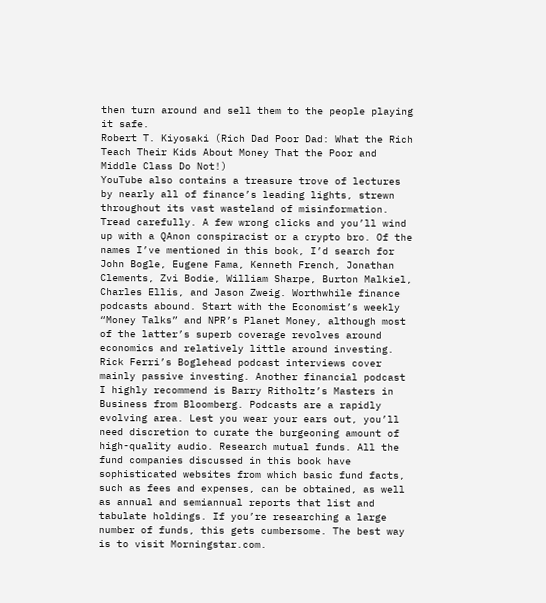then turn around and sell them to the people playing it safe.
Robert T. Kiyosaki (Rich Dad Poor Dad: What the Rich Teach Their Kids About Money That the Poor and Middle Class Do Not!)
YouTube also contains a treasure trove of lectures by nearly all of finance’s leading lights, strewn throughout its vast wasteland of misinformation. Tread carefully. A few wrong clicks and you’ll wind up with a QAnon conspiracist or a crypto bro. Of the names I’ve mentioned in this book, I’d search for John Bogle, Eugene Fama, Kenneth French, Jonathan Clements, Zvi Bodie, William Sharpe, Burton Malkiel, Charles Ellis, and Jason Zweig. Worthwhile finance podcasts abound. Start with the Economist’s weekly “Money Talks” and NPR’s Planet Money, although most of the latter’s superb coverage revolves around economics and relatively little around investing. Rick Ferri’s Boglehead podcast interviews cover mainly passive investing. Another financial podcast I highly recommend is Barry Ritholtz’s Masters in Business from Bloomberg. Podcasts are a rapidly evolving area. Lest you wear your ears out, you’ll need discretion to curate the burgeoning amount of high-quality audio. Research mutual funds. All the fund companies discussed in this book have sophisticated websites from which basic fund facts, such as fees and expenses, can be obtained, as well as annual and semiannual reports that list and tabulate holdings. If you’re researching a large number of funds, this gets cumbersome. The best way is to visit Morningstar.com.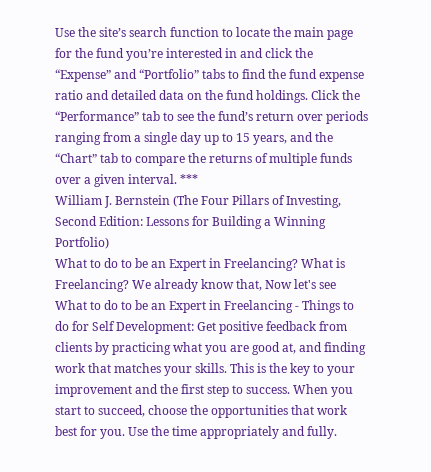Use the site’s search function to locate the main page for the fund you’re interested in and click the “Expense” and “Portfolio” tabs to find the fund expense ratio and detailed data on the fund holdings. Click the “Performance” tab to see the fund’s return over periods ranging from a single day up to 15 years, and the “Chart” tab to compare the returns of multiple funds over a given interval. ***
William J. Bernstein (The Four Pillars of Investing, Second Edition: Lessons for Building a Winning Portfolio)
What to do to be an Expert in Freelancing? What is Freelancing? We already know that, Now let's see What to do to be an Expert in Freelancing - Things to do for Self Development: Get positive feedback from clients by practicing what you are good at, and finding work that matches your skills. This is the key to your improvement and the first step to success. When you start to succeed, choose the opportunities that work best for you. Use the time appropriately and fully.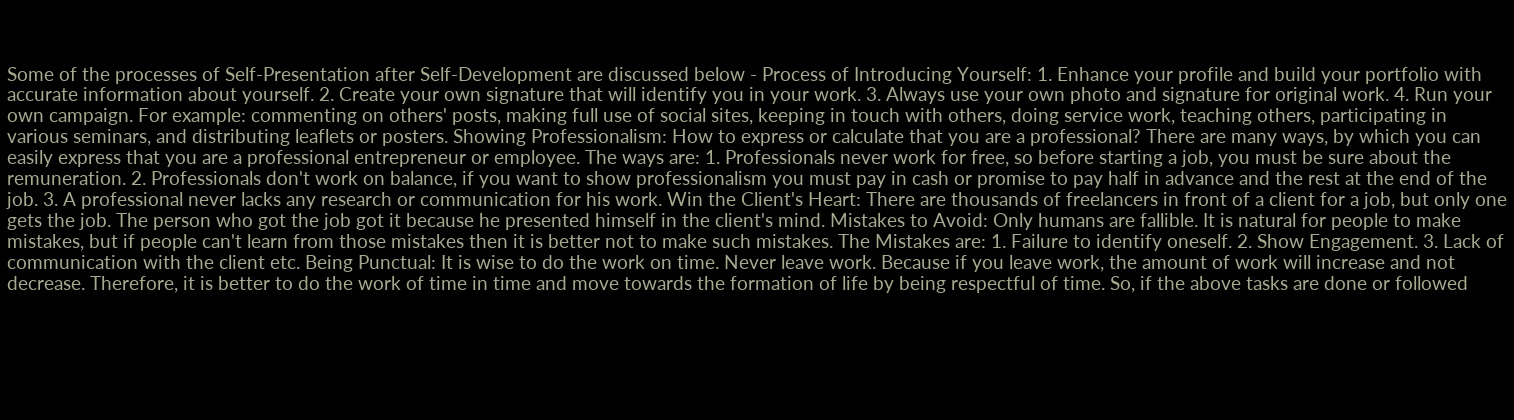Some of the processes of Self-Presentation after Self-Development are discussed below - Process of Introducing Yourself: 1. Enhance your profile and build your portfolio with accurate information about yourself. 2. Create your own signature that will identify you in your work. 3. Always use your own photo and signature for original work. 4. Run your own campaign. For example: commenting on others' posts, making full use of social sites, keeping in touch with others, doing service work, teaching others, participating in various seminars, and distributing leaflets or posters. Showing Professionalism: How to express or calculate that you are a professional? There are many ways, by which you can easily express that you are a professional entrepreneur or employee. The ways are: 1. Professionals never work for free, so before starting a job, you must be sure about the remuneration. 2. Professionals don't work on balance, if you want to show professionalism you must pay in cash or promise to pay half in advance and the rest at the end of the job. 3. A professional never lacks any research or communication for his work. Win the Client's Heart: There are thousands of freelancers in front of a client for a job, but only one gets the job. The person who got the job got it because he presented himself in the client's mind. Mistakes to Avoid: Only humans are fallible. It is natural for people to make mistakes, but if people can't learn from those mistakes then it is better not to make such mistakes. The Mistakes are: 1. Failure to identify oneself. 2. Show Engagement. 3. Lack of communication with the client etc. Being Punctual: It is wise to do the work on time. Never leave work. Because if you leave work, the amount of work will increase and not decrease. Therefore, it is better to do the work of time in time and move towards the formation of life by being respectful of time. So, if the above tasks are done or followed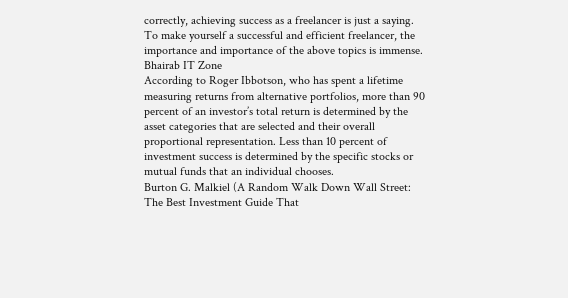correctly, achieving success as a freelancer is just a saying. To make yourself a successful and efficient freelancer, the importance and importance of the above topics is immense.
Bhairab IT Zone
According to Roger Ibbotson, who has spent a lifetime measuring returns from alternative portfolios, more than 90 percent of an investor’s total return is determined by the asset categories that are selected and their overall proportional representation. Less than 10 percent of investment success is determined by the specific stocks or mutual funds that an individual chooses.
Burton G. Malkiel (A Random Walk Down Wall Street: The Best Investment Guide That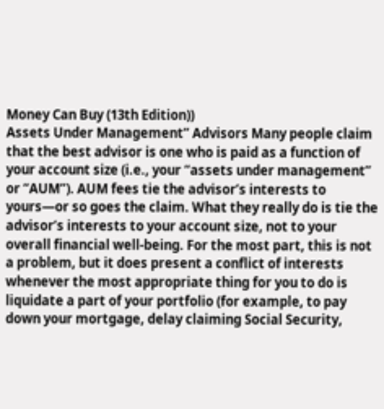Money Can Buy (13th Edition))
Assets Under Management” Advisors Many people claim that the best advisor is one who is paid as a function of your account size (i.e., your “assets under management” or “AUM”). AUM fees tie the advisor’s interests to yours—or so goes the claim. What they really do is tie the advisor’s interests to your account size, not to your overall financial well-being. For the most part, this is not a problem, but it does present a conflict of interests whenever the most appropriate thing for you to do is liquidate a part of your portfolio (for example, to pay down your mortgage, delay claiming Social Security,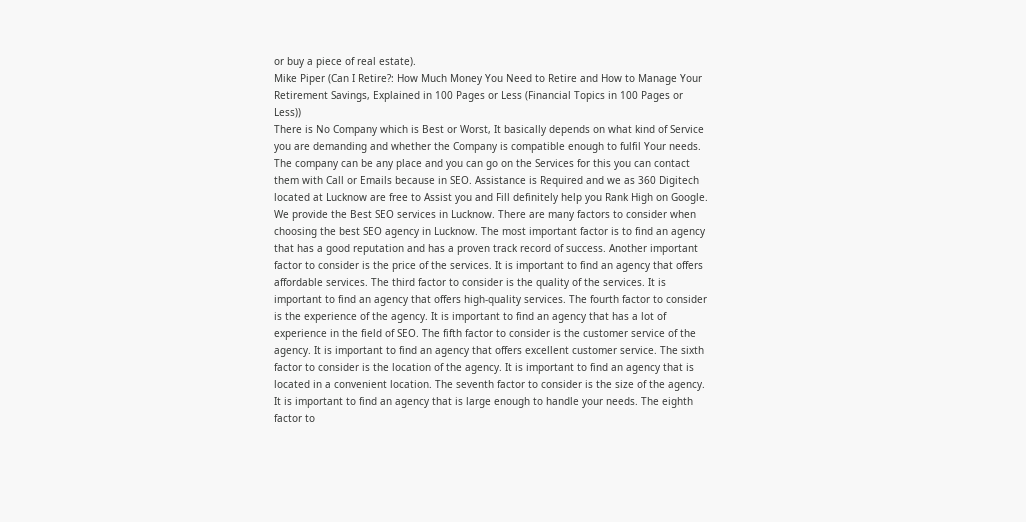or buy a piece of real estate).
Mike Piper (Can I Retire?: How Much Money You Need to Retire and How to Manage Your Retirement Savings, Explained in 100 Pages or Less (Financial Topics in 100 Pages or Less))
There is No Company which is Best or Worst, It basically depends on what kind of Service you are demanding and whether the Company is compatible enough to fulfil Your needs. The company can be any place and you can go on the Services for this you can contact them with Call or Emails because in SEO. Assistance is Required and we as 360 Digitech located at Lucknow are free to Assist you and Fill definitely help you Rank High on Google. We provide the Best SEO services in Lucknow. There are many factors to consider when choosing the best SEO agency in Lucknow. The most important factor is to find an agency that has a good reputation and has a proven track record of success. Another important factor to consider is the price of the services. It is important to find an agency that offers affordable services. The third factor to consider is the quality of the services. It is important to find an agency that offers high-quality services. The fourth factor to consider is the experience of the agency. It is important to find an agency that has a lot of experience in the field of SEO. The fifth factor to consider is the customer service of the agency. It is important to find an agency that offers excellent customer service. The sixth factor to consider is the location of the agency. It is important to find an agency that is located in a convenient location. The seventh factor to consider is the size of the agency. It is important to find an agency that is large enough to handle your needs. The eighth factor to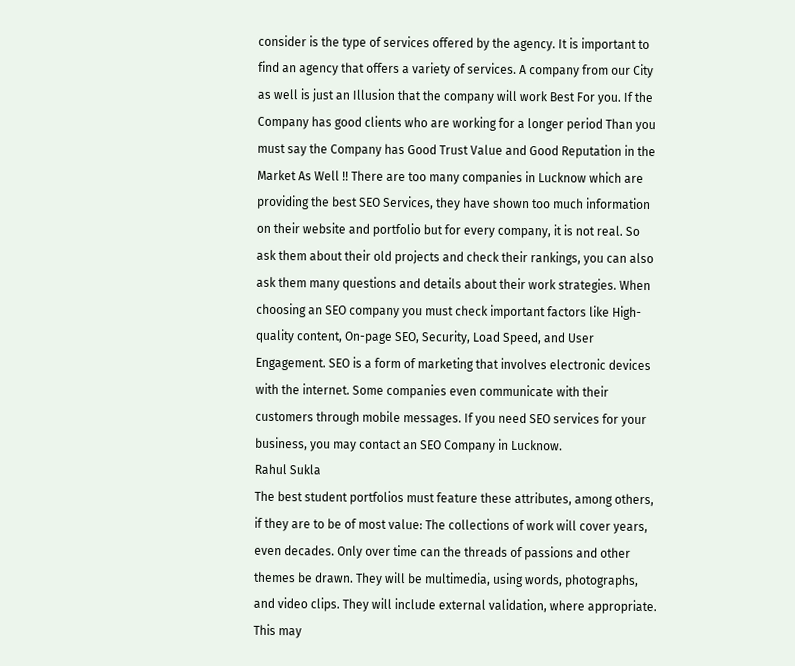consider is the type of services offered by the agency. It is important to find an agency that offers a variety of services. A company from our City as well is just an Illusion that the company will work Best For you. If the Company has good clients who are working for a longer period Than you must say the Company has Good Trust Value and Good Reputation in the Market As Well !! There are too many companies in Lucknow which are providing the best SEO Services, they have shown too much information on their website and portfolio but for every company, it is not real. So ask them about their old projects and check their rankings, you can also ask them many questions and details about their work strategies. When choosing an SEO company you must check important factors like High-quality content, On-page SEO, Security, Load Speed, and User Engagement. SEO is a form of marketing that involves electronic devices with the internet. Some companies even communicate with their customers through mobile messages. If you need SEO services for your business, you may contact an SEO Company in Lucknow.
Rahul Sukla
The best student portfolios must feature these attributes, among others, if they are to be of most value: The collections of work will cover years, even decades. Only over time can the threads of passions and other themes be drawn. They will be multimedia, using words, photographs, and video clips. They will include external validation, where appropriate. This may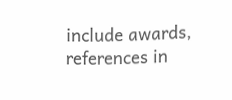include awards, references in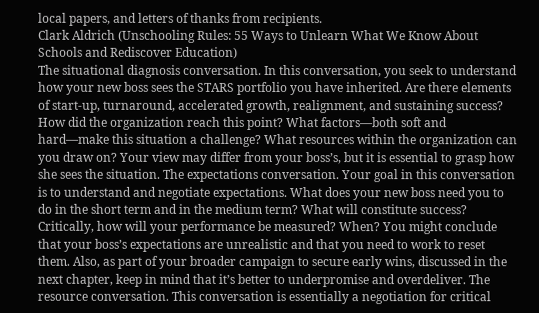local papers, and letters of thanks from recipients.
Clark Aldrich (Unschooling Rules: 55 Ways to Unlearn What We Know About Schools and Rediscover Education)
The situational diagnosis conversation. In this conversation, you seek to understand how your new boss sees the STARS portfolio you have inherited. Are there elements of start-up, turnaround, accelerated growth, realignment, and sustaining success? How did the organization reach this point? What factors—both soft and hard—make this situation a challenge? What resources within the organization can you draw on? Your view may differ from your boss’s, but it is essential to grasp how she sees the situation. The expectations conversation. Your goal in this conversation is to understand and negotiate expectations. What does your new boss need you to do in the short term and in the medium term? What will constitute success? Critically, how will your performance be measured? When? You might conclude that your boss’s expectations are unrealistic and that you need to work to reset them. Also, as part of your broader campaign to secure early wins, discussed in the next chapter, keep in mind that it’s better to underpromise and overdeliver. The resource conversation. This conversation is essentially a negotiation for critical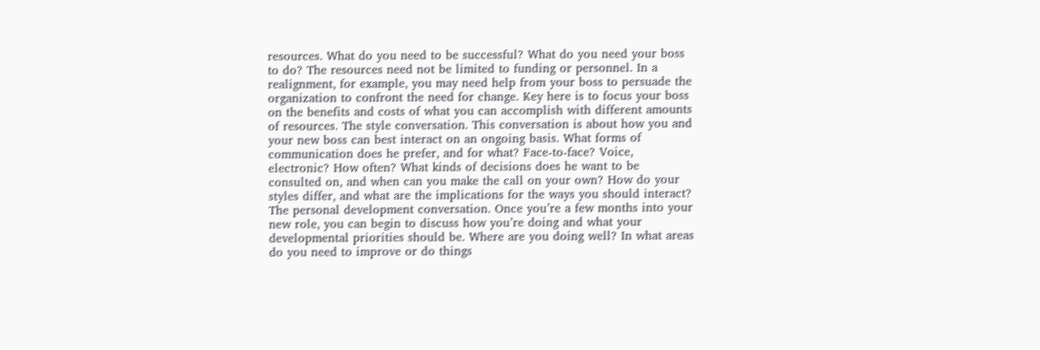resources. What do you need to be successful? What do you need your boss to do? The resources need not be limited to funding or personnel. In a realignment, for example, you may need help from your boss to persuade the organization to confront the need for change. Key here is to focus your boss on the benefits and costs of what you can accomplish with different amounts of resources. The style conversation. This conversation is about how you and your new boss can best interact on an ongoing basis. What forms of communication does he prefer, and for what? Face-to-face? Voice, electronic? How often? What kinds of decisions does he want to be consulted on, and when can you make the call on your own? How do your styles differ, and what are the implications for the ways you should interact? The personal development conversation. Once you’re a few months into your new role, you can begin to discuss how you’re doing and what your developmental priorities should be. Where are you doing well? In what areas do you need to improve or do things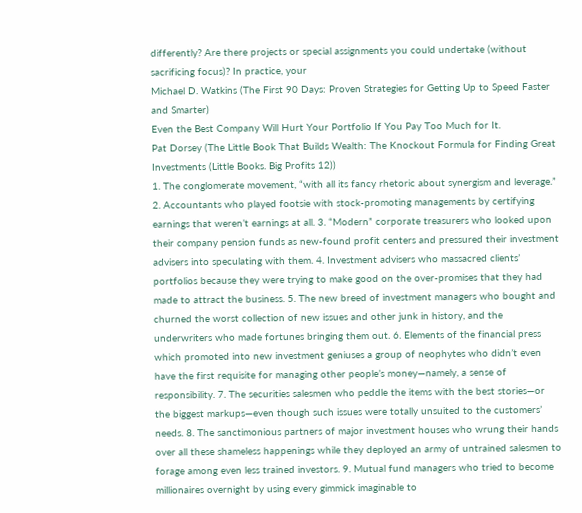differently? Are there projects or special assignments you could undertake (without sacrificing focus)? In practice, your
Michael D. Watkins (The First 90 Days: Proven Strategies for Getting Up to Speed Faster and Smarter)
Even the Best Company Will Hurt Your Portfolio If You Pay Too Much for It.
Pat Dorsey (The Little Book That Builds Wealth: The Knockout Formula for Finding Great Investments (Little Books. Big Profits 12))
1. The conglomerate movement, “with all its fancy rhetoric about synergism and leverage.” 2. Accountants who played footsie with stock-promoting managements by certifying earnings that weren’t earnings at all. 3. “Modern” corporate treasurers who looked upon their company pension funds as new-found profit centers and pressured their investment advisers into speculating with them. 4. Investment advisers who massacred clients’ portfolios because they were trying to make good on the over-promises that they had made to attract the business. 5. The new breed of investment managers who bought and churned the worst collection of new issues and other junk in history, and the underwriters who made fortunes bringing them out. 6. Elements of the financial press which promoted into new investment geniuses a group of neophytes who didn’t even have the first requisite for managing other people’s money—namely, a sense of responsibility. 7. The securities salesmen who peddle the items with the best stories—or the biggest markups—even though such issues were totally unsuited to the customers’ needs. 8. The sanctimonious partners of major investment houses who wrung their hands over all these shameless happenings while they deployed an army of untrained salesmen to forage among even less trained investors. 9. Mutual fund managers who tried to become millionaires overnight by using every gimmick imaginable to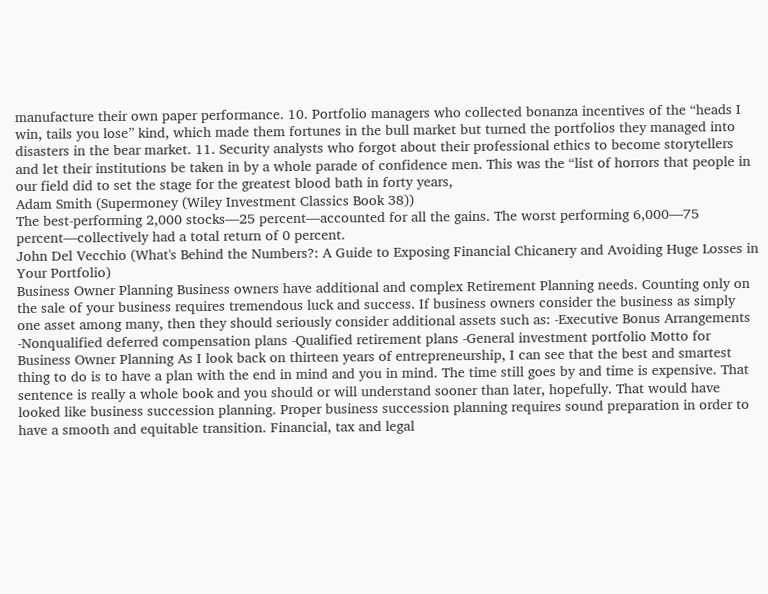manufacture their own paper performance. 10. Portfolio managers who collected bonanza incentives of the “heads I win, tails you lose” kind, which made them fortunes in the bull market but turned the portfolios they managed into disasters in the bear market. 11. Security analysts who forgot about their professional ethics to become storytellers and let their institutions be taken in by a whole parade of confidence men. This was the “list of horrors that people in our field did to set the stage for the greatest blood bath in forty years,
Adam Smith (Supermoney (Wiley Investment Classics Book 38))
The best-performing 2,000 stocks—25 percent—accounted for all the gains. The worst performing 6,000—75 percent—collectively had a total return of 0 percent.
John Del Vecchio (What's Behind the Numbers?: A Guide to Exposing Financial Chicanery and Avoiding Huge Losses in Your Portfolio)
Business Owner Planning Business owners have additional and complex Retirement Planning needs. Counting only on the sale of your business requires tremendous luck and success. If business owners consider the business as simply one asset among many, then they should seriously consider additional assets such as: -Executive Bonus Arrangements -Nonqualified deferred compensation plans -Qualified retirement plans -General investment portfolio Motto for Business Owner Planning As I look back on thirteen years of entrepreneurship, I can see that the best and smartest thing to do is to have a plan with the end in mind and you in mind. The time still goes by and time is expensive. That sentence is really a whole book and you should or will understand sooner than later, hopefully. That would have looked like business succession planning. Proper business succession planning requires sound preparation in order to have a smooth and equitable transition. Financial, tax and legal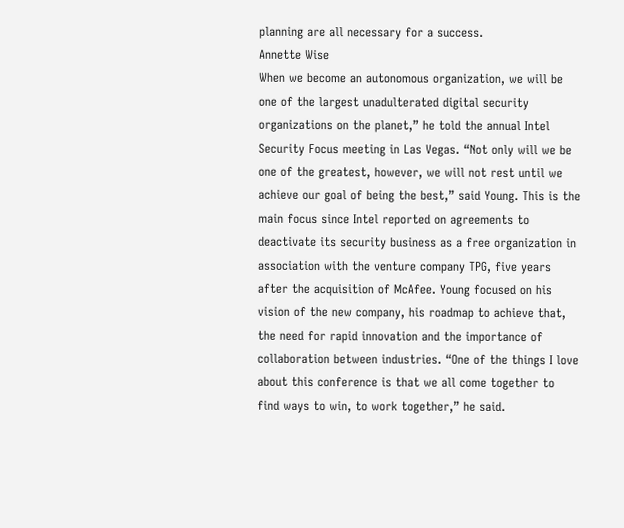planning are all necessary for a success.
Annette Wise
When we become an autonomous organization, we will be one of the largest unadulterated digital security organizations on the planet,” he told the annual Intel Security Focus meeting in Las Vegas. “Not only will we be one of the greatest, however, we will not rest until we achieve our goal of being the best,” said Young. This is the main focus since Intel reported on agreements to deactivate its security business as a free organization in association with the venture company TPG, five years after the acquisition of McAfee. Young focused on his vision of the new company, his roadmap to achieve that, the need for rapid innovation and the importance of collaboration between industries. “One of the things I love about this conference is that we all come together to find ways to win, to work together,” he said.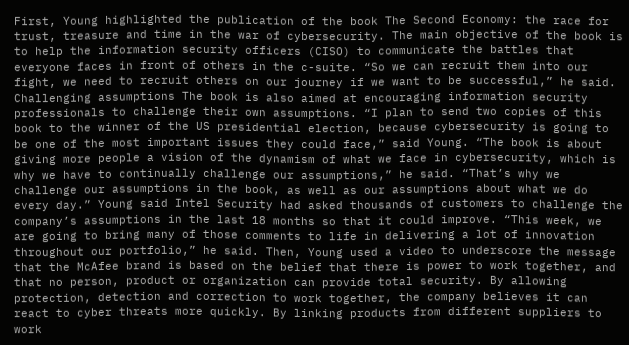First, Young highlighted the publication of the book The Second Economy: the race for trust, treasure and time in the war of cybersecurity. The main objective of the book is to help the information security officers (CISO) to communicate the battles that everyone faces in front of others in the c-suite. “So we can recruit them into our fight, we need to recruit others on our journey if we want to be successful,” he said. Challenging assumptions The book is also aimed at encouraging information security professionals to challenge their own assumptions. “I plan to send two copies of this book to the winner of the US presidential election, because cybersecurity is going to be one of the most important issues they could face,” said Young. “The book is about giving more people a vision of the dynamism of what we face in cybersecurity, which is why we have to continually challenge our assumptions,” he said. “That’s why we challenge our assumptions in the book, as well as our assumptions about what we do every day.” Young said Intel Security had asked thousands of customers to challenge the company’s assumptions in the last 18 months so that it could improve. “This week, we are going to bring many of those comments to life in delivering a lot of innovation throughout our portfolio,” he said. Then, Young used a video to underscore the message that the McAfee brand is based on the belief that there is power to work together, and that no person, product or organization can provide total security. By allowing protection, detection and correction to work together, the company believes it can react to cyber threats more quickly. By linking products from different suppliers to work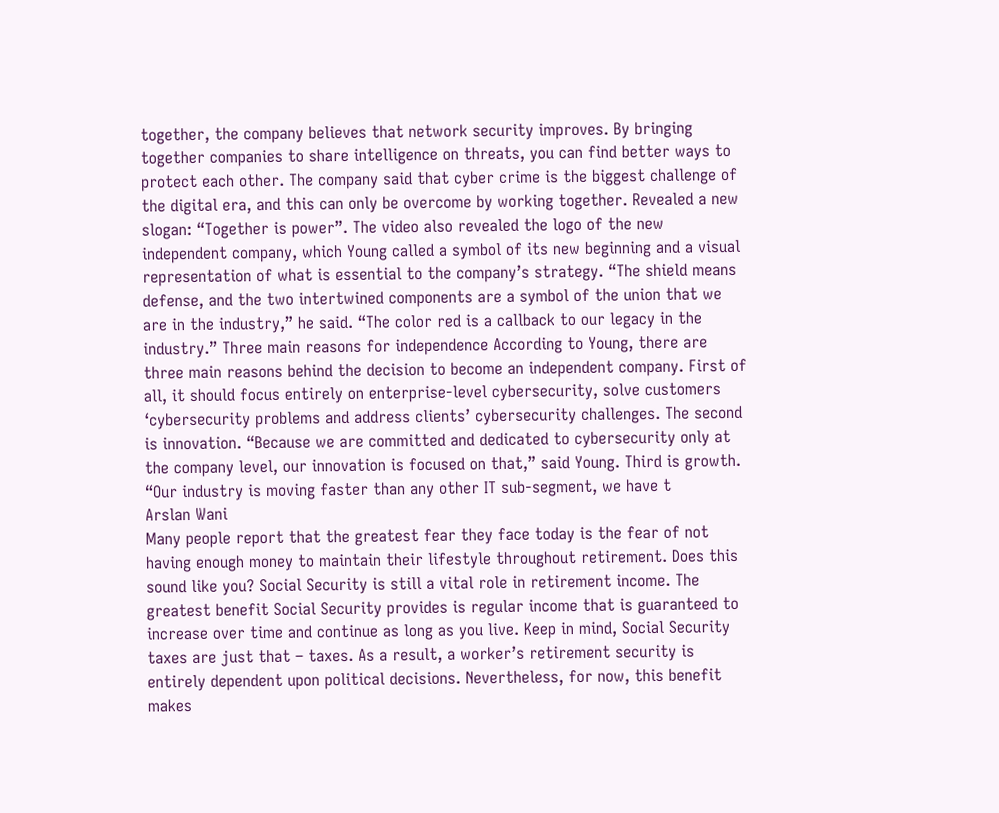together, the company believes that network security improves. By bringing together companies to share intelligence on threats, you can find better ways to protect each other. The company said that cyber crime is the biggest challenge of the digital era, and this can only be overcome by working together. Revealed a new slogan: “Together is power”. The video also revealed the logo of the new independent company, which Young called a symbol of its new beginning and a visual representation of what is essential to the company’s strategy. “The shield means defense, and the two intertwined components are a symbol of the union that we are in the industry,” he said. “The color red is a callback to our legacy in the industry.” Three main reasons for independence According to Young, there are three main reasons behind the decision to become an independent company. First of all, it should focus entirely on enterprise-level cybersecurity, solve customers ‘cybersecurity problems and address clients’ cybersecurity challenges. The second is innovation. “Because we are committed and dedicated to cybersecurity only at the company level, our innovation is focused on that,” said Young. Third is growth. “Our industry is moving faster than any other IT sub-segment, we have t
Arslan Wani
Many people report that the greatest fear they face today is the fear of not having enough money to maintain their lifestyle throughout retirement. Does this sound like you? Social Security is still a vital role in retirement income. The greatest benefit Social Security provides is regular income that is guaranteed to increase over time and continue as long as you live. Keep in mind, Social Security taxes are just that – taxes. As a result, a worker’s retirement security is entirely dependent upon political decisions. Nevertheless, for now, this benefit makes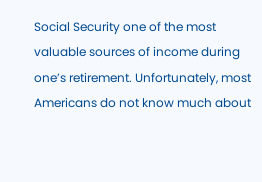Social Security one of the most valuable sources of income during one’s retirement. Unfortunately, most Americans do not know much about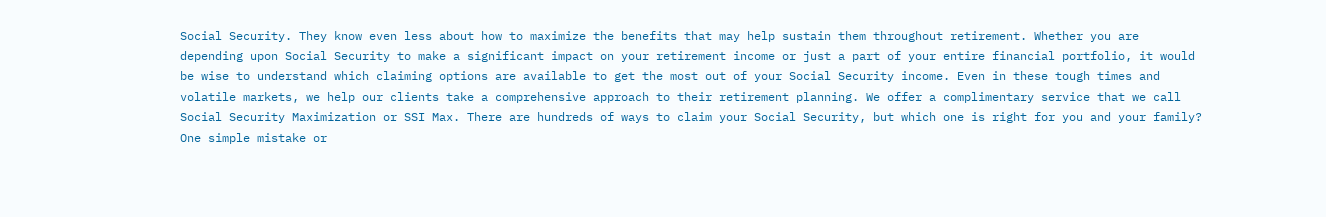Social Security. They know even less about how to maximize the benefits that may help sustain them throughout retirement. Whether you are depending upon Social Security to make a significant impact on your retirement income or just a part of your entire financial portfolio, it would be wise to understand which claiming options are available to get the most out of your Social Security income. Even in these tough times and volatile markets, we help our clients take a comprehensive approach to their retirement planning. We offer a complimentary service that we call Social Security Maximization or SSI Max. There are hundreds of ways to claim your Social Security, but which one is right for you and your family? One simple mistake or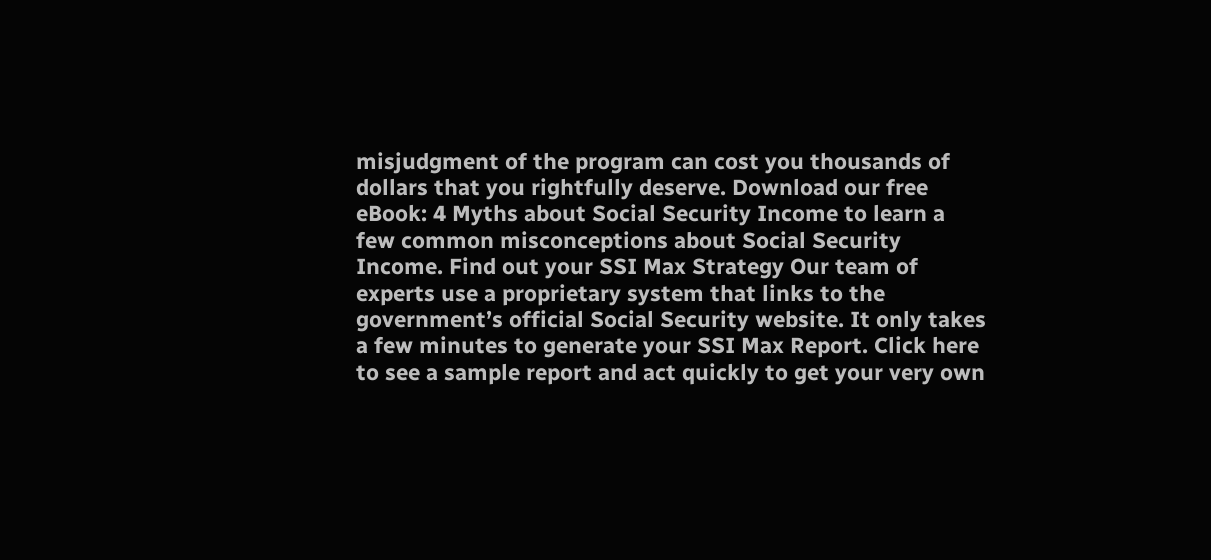misjudgment of the program can cost you thousands of dollars that you rightfully deserve. Download our free eBook: 4 Myths about Social Security Income to learn a few common misconceptions about Social Security Income. Find out your SSI Max Strategy Our team of experts use a proprietary system that links to the government’s official Social Security website. It only takes a few minutes to generate your SSI Max Report. Click here to see a sample report and act quickly to get your very own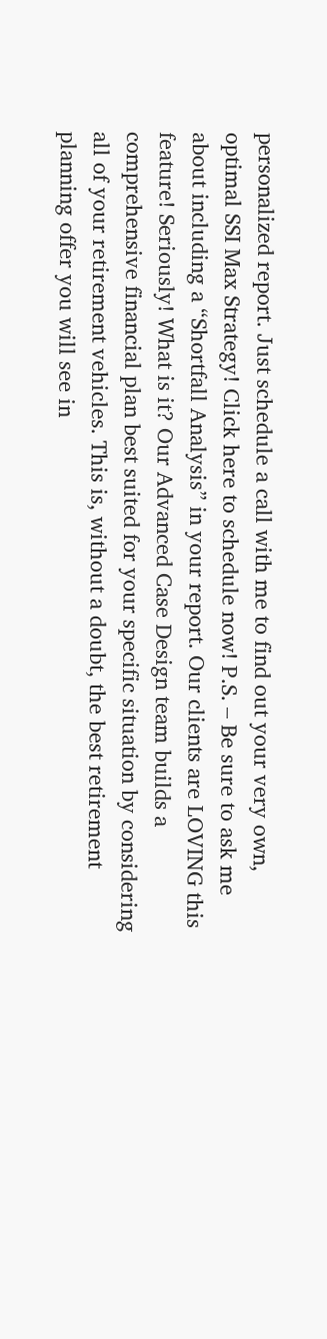personalized report. Just schedule a call with me to find out your very own, optimal SSI Max Strategy! Click here to schedule now! P.S. – Be sure to ask me about including a “Shortfall Analysis” in your report. Our clients are LOVING this feature! Seriously! What is it? Our Advanced Case Design team builds a comprehensive financial plan best suited for your specific situation by considering all of your retirement vehicles. This is, without a doubt, the best retirement planning offer you will see in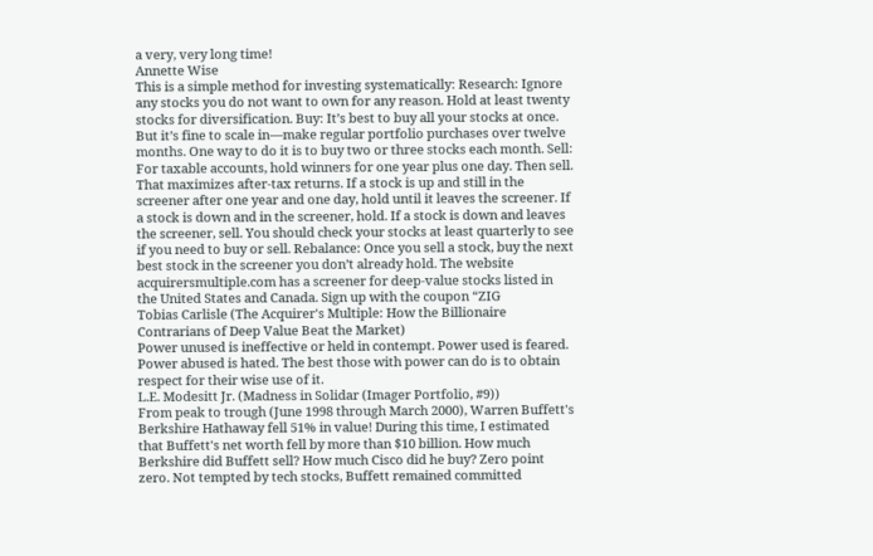a very, very long time!
Annette Wise
This is a simple method for investing systematically: Research: Ignore any stocks you do not want to own for any reason. Hold at least twenty stocks for diversification. Buy: It’s best to buy all your stocks at once. But it’s fine to scale in—make regular portfolio purchases over twelve months. One way to do it is to buy two or three stocks each month. Sell: For taxable accounts, hold winners for one year plus one day. Then sell. That maximizes after-tax returns. If a stock is up and still in the screener after one year and one day, hold until it leaves the screener. If a stock is down and in the screener, hold. If a stock is down and leaves the screener, sell. You should check your stocks at least quarterly to see if you need to buy or sell. Rebalance: Once you sell a stock, buy the next best stock in the screener you don’t already hold. The website acquirersmultiple.com has a screener for deep-value stocks listed in the United States and Canada. Sign up with the coupon “ZIG
Tobias Carlisle (The Acquirer's Multiple: How the Billionaire Contrarians of Deep Value Beat the Market)
Power unused is ineffective or held in contempt. Power used is feared. Power abused is hated. The best those with power can do is to obtain respect for their wise use of it.
L.E. Modesitt Jr. (Madness in Solidar (Imager Portfolio, #9))
From peak to trough (June 1998 through March 2000), Warren Buffett's Berkshire Hathaway fell 51% in value! During this time, I estimated that Buffett's net worth fell by more than $10 billion. How much Berkshire did Buffett sell? How much Cisco did he buy? Zero point zero. Not tempted by tech stocks, Buffett remained committed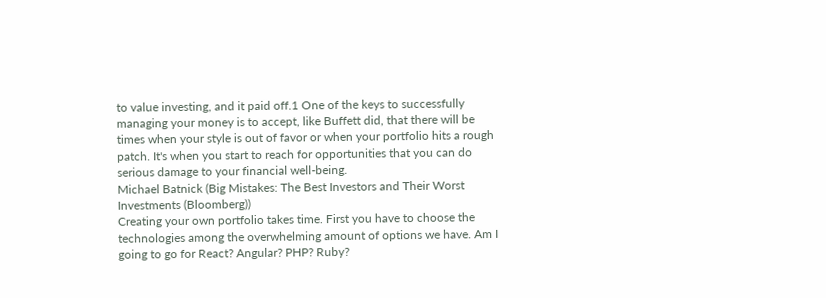to value investing, and it paid off.1 One of the keys to successfully managing your money is to accept, like Buffett did, that there will be times when your style is out of favor or when your portfolio hits a rough patch. It's when you start to reach for opportunities that you can do serious damage to your financial well‐being.
Michael Batnick (Big Mistakes: The Best Investors and Their Worst Investments (Bloomberg))
Creating your own portfolio takes time. First you have to choose the technologies among the overwhelming amount of options we have. Am I going to go for React? Angular? PHP? Ruby?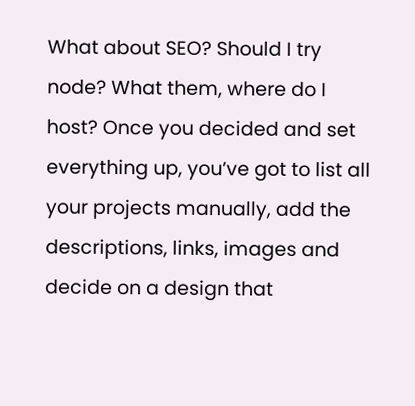What about SEO? Should I try node? What them, where do I host? Once you decided and set everything up, you’ve got to list all your projects manually, add the descriptions, links, images and decide on a design that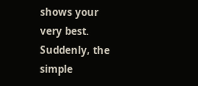shows your very best. Suddenly, the simple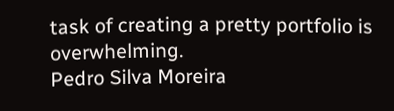task of creating a pretty portfolio is overwhelming.
Pedro Silva Moreira